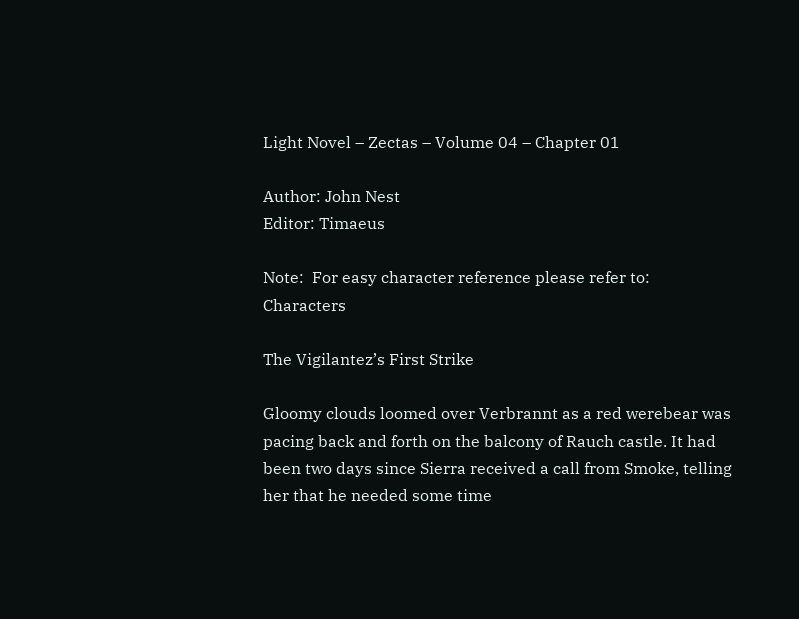Light Novel – Zectas – Volume 04 – Chapter 01

Author: John Nest
Editor: Timaeus

Note:  For easy character reference please refer to: Characters

The Vigilantez’s First Strike

Gloomy clouds loomed over Verbrannt as a red werebear was pacing back and forth on the balcony of Rauch castle. It had been two days since Sierra received a call from Smoke, telling her that he needed some time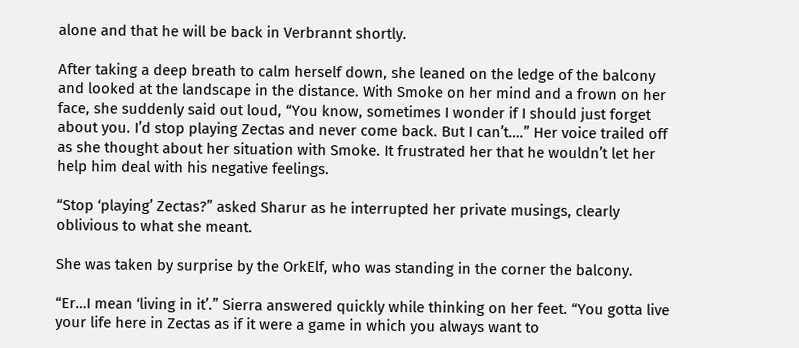alone and that he will be back in Verbrannt shortly.

After taking a deep breath to calm herself down, she leaned on the ledge of the balcony and looked at the landscape in the distance. With Smoke on her mind and a frown on her face, she suddenly said out loud, “You know, sometimes I wonder if I should just forget about you. I’d stop playing Zectas and never come back. But I can’t….” Her voice trailed off as she thought about her situation with Smoke. It frustrated her that he wouldn’t let her help him deal with his negative feelings.

“Stop ‘playing’ Zectas?” asked Sharur as he interrupted her private musings, clearly oblivious to what she meant.

She was taken by surprise by the OrkElf, who was standing in the corner the balcony.

“Er…I mean ‘living in it’.” Sierra answered quickly while thinking on her feet. “You gotta live your life here in Zectas as if it were a game in which you always want to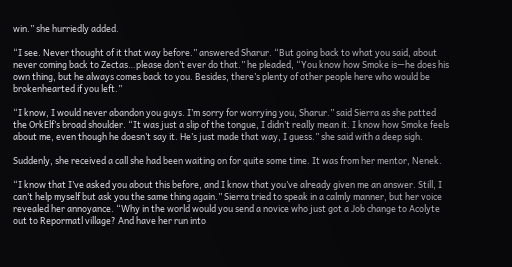win.” she hurriedly added.

“I see. Never thought of it that way before.” answered Sharur. “But going back to what you said, about never coming back to Zectas…please don’t ever do that.” he pleaded, “You know how Smoke is—he does his own thing, but he always comes back to you. Besides, there’s plenty of other people here who would be brokenhearted if you left.”

“I know, I would never abandon you guys. I’m sorry for worrying you, Sharur.” said Sierra as she patted the OrkElf’s broad shoulder. “It was just a slip of the tongue, I didn’t really mean it. I know how Smoke feels about me, even though he doesn’t say it. He’s just made that way, I guess.” she said with a deep sigh.

Suddenly, she received a call she had been waiting on for quite some time. It was from her mentor, Nenek.

“I know that I’ve asked you about this before, and I know that you’ve already given me an answer. Still, I can’t help myself but ask you the same thing again.” Sierra tried to speak in a calmly manner, but her voice revealed her annoyance. “Why in the world would you send a novice who just got a Job change to Acolyte out to Repormatl village? And have her run into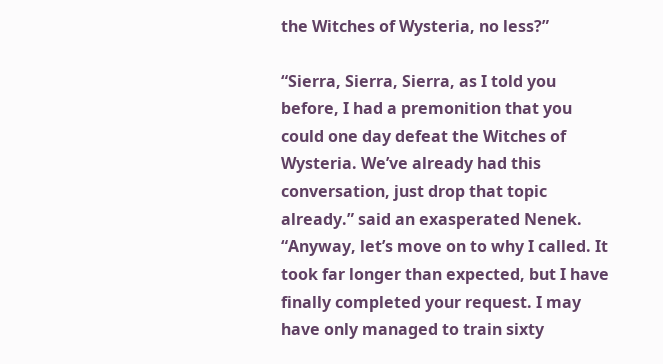the Witches of Wysteria, no less?”

“Sierra, Sierra, Sierra, as I told you before, I had a premonition that you could one day defeat the Witches of Wysteria. We’ve already had this conversation, just drop that topic already.” said an exasperated Nenek.  “Anyway, let’s move on to why I called. It took far longer than expected, but I have finally completed your request. I may have only managed to train sixty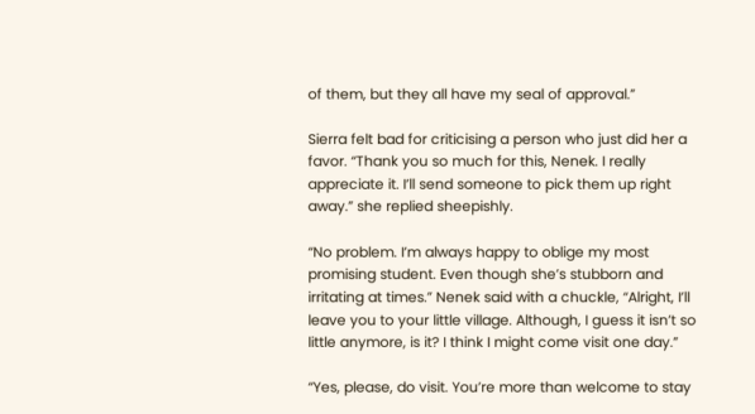of them, but they all have my seal of approval.”

Sierra felt bad for criticising a person who just did her a favor. “Thank you so much for this, Nenek. I really appreciate it. I’ll send someone to pick them up right away.” she replied sheepishly.

“No problem. I’m always happy to oblige my most promising student. Even though she’s stubborn and irritating at times.” Nenek said with a chuckle, “Alright, I’ll leave you to your little village. Although, I guess it isn’t so little anymore, is it? I think I might come visit one day.”

“Yes, please, do visit. You’re more than welcome to stay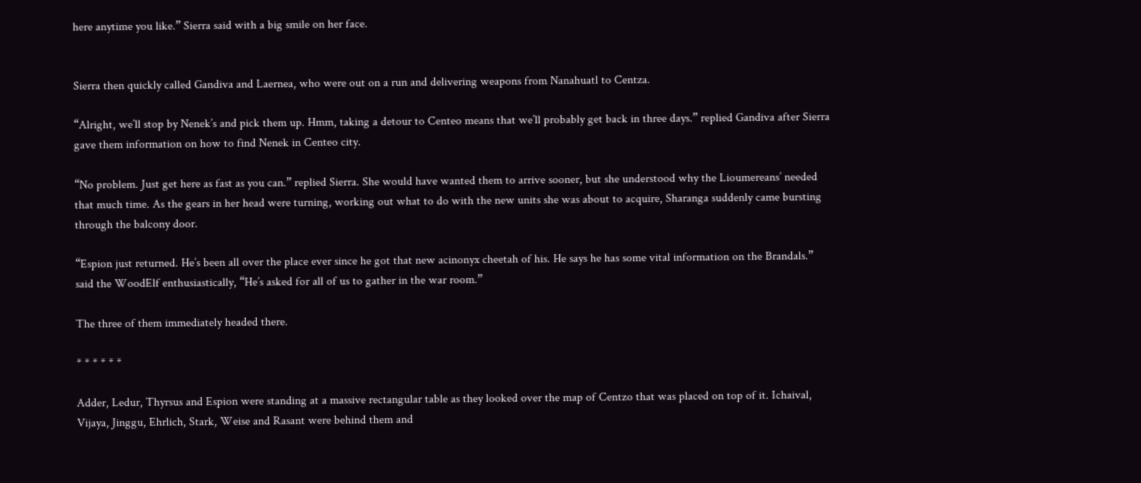here anytime you like.” Sierra said with a big smile on her face.


Sierra then quickly called Gandiva and Laernea, who were out on a run and delivering weapons from Nanahuatl to Centza.

“Alright, we’ll stop by Nenek’s and pick them up. Hmm, taking a detour to Centeo means that we’ll probably get back in three days.” replied Gandiva after Sierra gave them information on how to find Nenek in Centeo city.

“No problem. Just get here as fast as you can.” replied Sierra. She would have wanted them to arrive sooner, but she understood why the Lioumereans’ needed that much time. As the gears in her head were turning, working out what to do with the new units she was about to acquire, Sharanga suddenly came bursting through the balcony door.

“Espion just returned. He’s been all over the place ever since he got that new acinonyx cheetah of his. He says he has some vital information on the Brandals.” said the WoodElf enthusiastically, “He’s asked for all of us to gather in the war room.”

The three of them immediately headed there.

* * * * * *

Adder, Ledur, Thyrsus and Espion were standing at a massive rectangular table as they looked over the map of Centzo that was placed on top of it. Ichaival, Vijaya, Jinggu, Ehrlich, Stark, Weise and Rasant were behind them and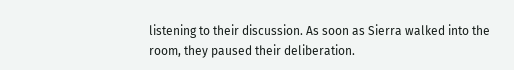listening to their discussion. As soon as Sierra walked into the room, they paused their deliberation.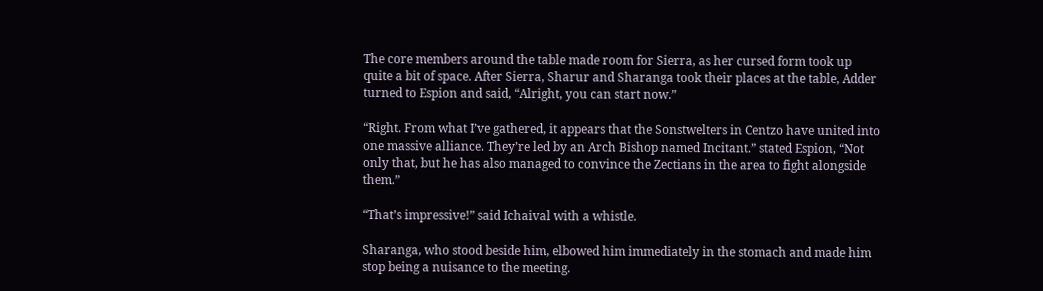The core members around the table made room for Sierra, as her cursed form took up quite a bit of space. After Sierra, Sharur and Sharanga took their places at the table, Adder turned to Espion and said, “Alright, you can start now.”

“Right. From what I’ve gathered, it appears that the Sonstwelters in Centzo have united into one massive alliance. They’re led by an Arch Bishop named Incitant.” stated Espion, “Not only that, but he has also managed to convince the Zectians in the area to fight alongside them.”

“That’s impressive!” said Ichaival with a whistle.

Sharanga, who stood beside him, elbowed him immediately in the stomach and made him stop being a nuisance to the meeting.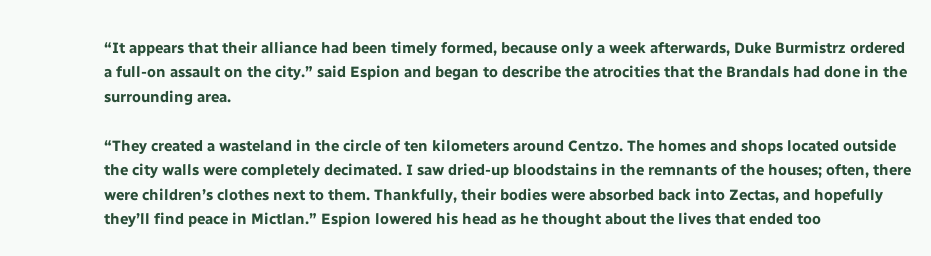“It appears that their alliance had been timely formed, because only a week afterwards, Duke Burmistrz ordered a full-on assault on the city.” said Espion and began to describe the atrocities that the Brandals had done in the surrounding area.

“They created a wasteland in the circle of ten kilometers around Centzo. The homes and shops located outside the city walls were completely decimated. I saw dried-up bloodstains in the remnants of the houses; often, there were children’s clothes next to them. Thankfully, their bodies were absorbed back into Zectas, and hopefully they’ll find peace in Mictlan.” Espion lowered his head as he thought about the lives that ended too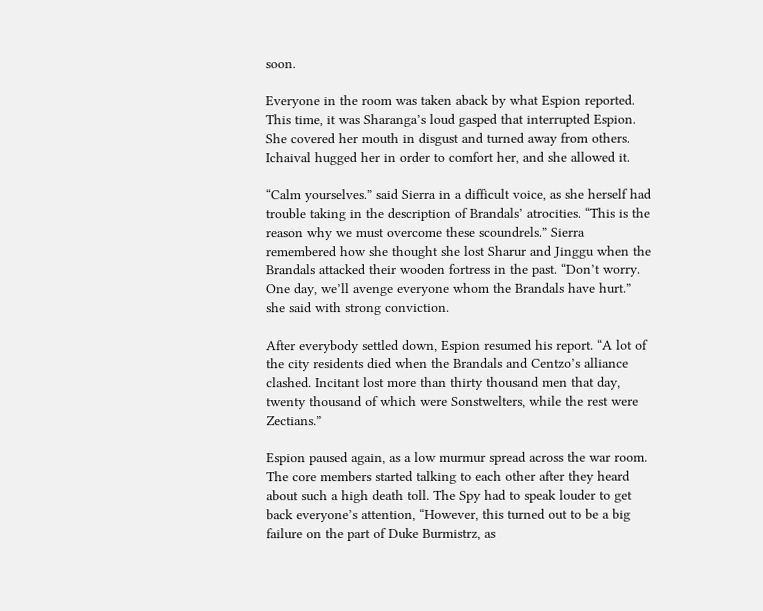soon.

Everyone in the room was taken aback by what Espion reported. This time, it was Sharanga’s loud gasped that interrupted Espion. She covered her mouth in disgust and turned away from others. Ichaival hugged her in order to comfort her, and she allowed it.

“Calm yourselves.” said Sierra in a difficult voice, as she herself had trouble taking in the description of Brandals’ atrocities. “This is the reason why we must overcome these scoundrels.” Sierra remembered how she thought she lost Sharur and Jinggu when the Brandals attacked their wooden fortress in the past. “Don’t worry. One day, we’ll avenge everyone whom the Brandals have hurt.” she said with strong conviction.

After everybody settled down, Espion resumed his report. “A lot of the city residents died when the Brandals and Centzo’s alliance clashed. Incitant lost more than thirty thousand men that day, twenty thousand of which were Sonstwelters, while the rest were Zectians.”

Espion paused again, as a low murmur spread across the war room. The core members started talking to each other after they heard about such a high death toll. The Spy had to speak louder to get back everyone’s attention, “However, this turned out to be a big failure on the part of Duke Burmistrz, as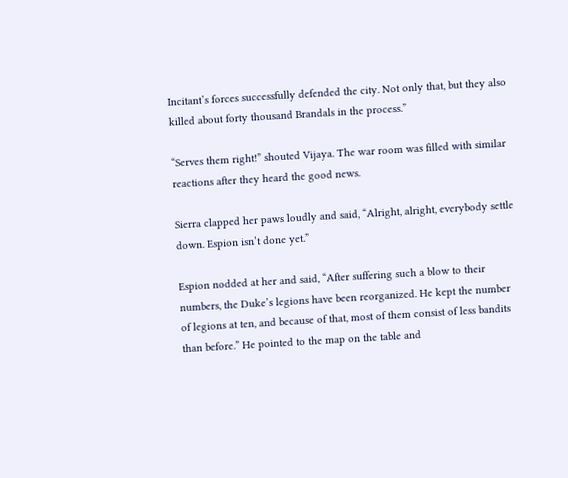Incitant’s forces successfully defended the city. Not only that, but they also killed about forty thousand Brandals in the process.”

“Serves them right!” shouted Vijaya. The war room was filled with similar reactions after they heard the good news.

Sierra clapped her paws loudly and said, “Alright, alright, everybody settle down. Espion isn’t done yet.”

Espion nodded at her and said, “After suffering such a blow to their numbers, the Duke’s legions have been reorganized. He kept the number of legions at ten, and because of that, most of them consist of less bandits than before.” He pointed to the map on the table and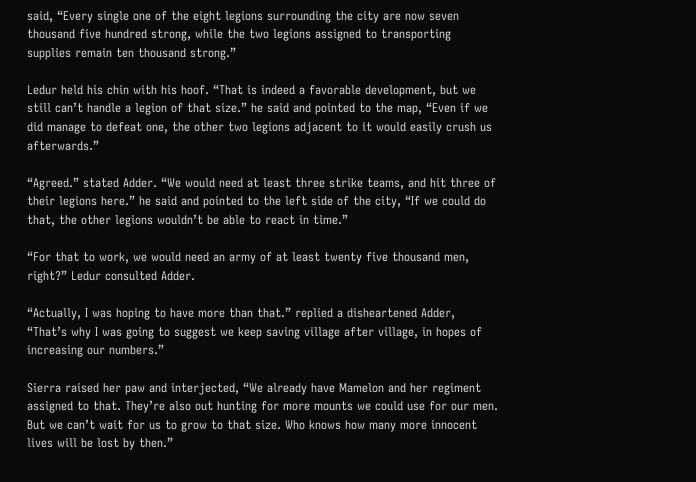said, “Every single one of the eight legions surrounding the city are now seven thousand five hundred strong, while the two legions assigned to transporting supplies remain ten thousand strong.”

Ledur held his chin with his hoof. “That is indeed a favorable development, but we still can’t handle a legion of that size.” he said and pointed to the map, “Even if we did manage to defeat one, the other two legions adjacent to it would easily crush us afterwards.”

“Agreed.” stated Adder. “We would need at least three strike teams, and hit three of their legions here.” he said and pointed to the left side of the city, “If we could do that, the other legions wouldn’t be able to react in time.”

“For that to work, we would need an army of at least twenty five thousand men, right?” Ledur consulted Adder.

“Actually, I was hoping to have more than that.” replied a disheartened Adder, “That’s why I was going to suggest we keep saving village after village, in hopes of increasing our numbers.”

Sierra raised her paw and interjected, “We already have Mamelon and her regiment assigned to that. They’re also out hunting for more mounts we could use for our men. But we can’t wait for us to grow to that size. Who knows how many more innocent lives will be lost by then.”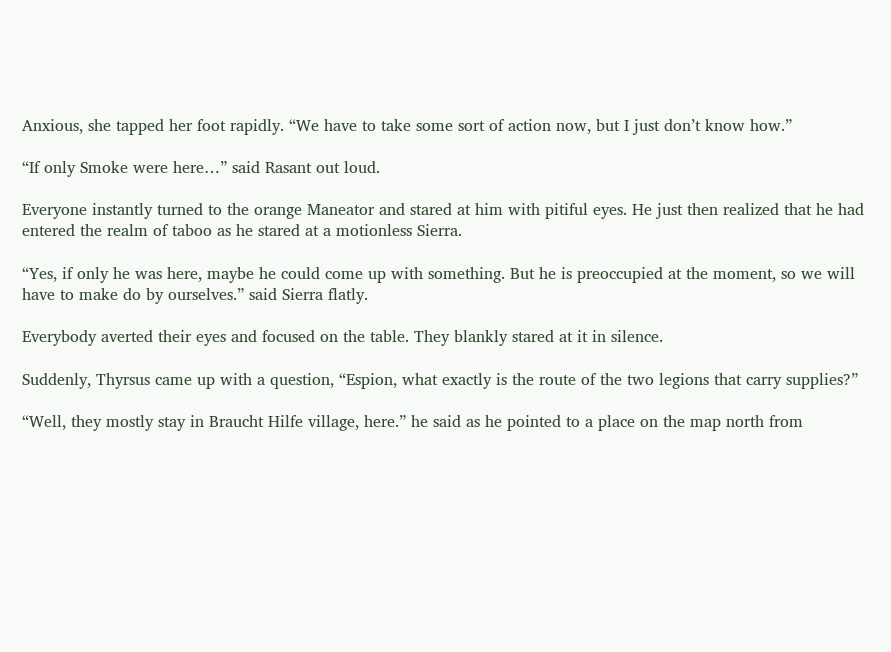Anxious, she tapped her foot rapidly. “We have to take some sort of action now, but I just don’t know how.”

“If only Smoke were here…” said Rasant out loud.

Everyone instantly turned to the orange Maneator and stared at him with pitiful eyes. He just then realized that he had entered the realm of taboo as he stared at a motionless Sierra.

“Yes, if only he was here, maybe he could come up with something. But he is preoccupied at the moment, so we will have to make do by ourselves.” said Sierra flatly.

Everybody averted their eyes and focused on the table. They blankly stared at it in silence.

Suddenly, Thyrsus came up with a question, “Espion, what exactly is the route of the two legions that carry supplies?”

“Well, they mostly stay in Braucht Hilfe village, here.” he said as he pointed to a place on the map north from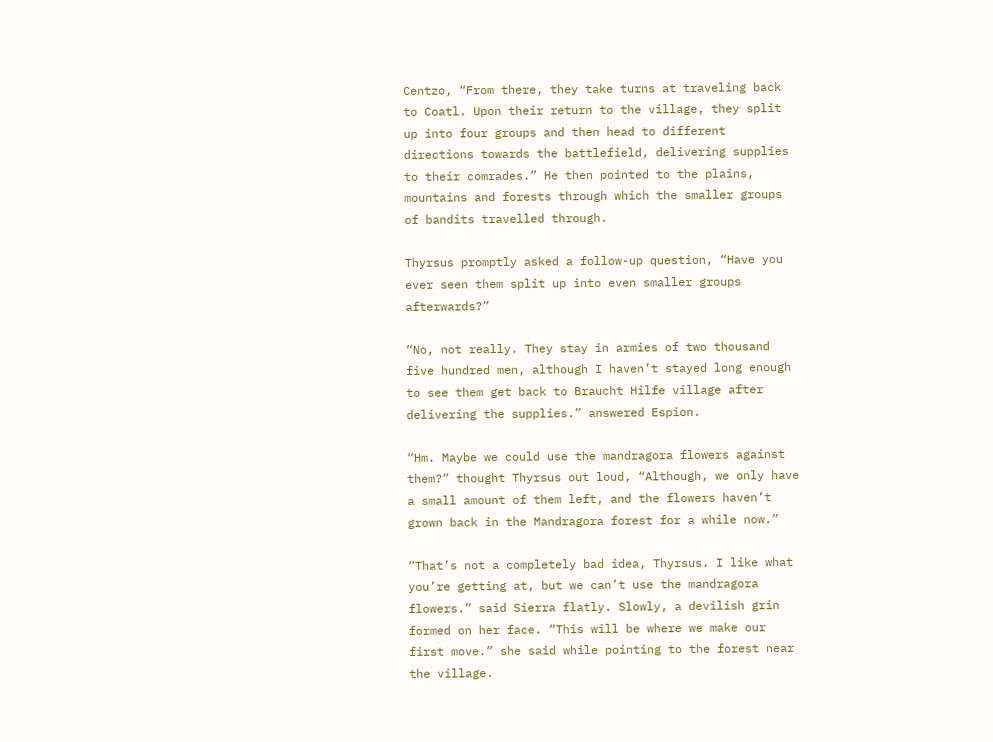Centzo, “From there, they take turns at traveling back to Coatl. Upon their return to the village, they split up into four groups and then head to different directions towards the battlefield, delivering supplies to their comrades.” He then pointed to the plains, mountains and forests through which the smaller groups of bandits travelled through.

Thyrsus promptly asked a follow-up question, “Have you ever seen them split up into even smaller groups afterwards?”

“No, not really. They stay in armies of two thousand five hundred men, although I haven’t stayed long enough to see them get back to Braucht Hilfe village after delivering the supplies.” answered Espion.

“Hm. Maybe we could use the mandragora flowers against them?” thought Thyrsus out loud, “Although, we only have a small amount of them left, and the flowers haven’t grown back in the Mandragora forest for a while now.”

“That’s not a completely bad idea, Thyrsus. I like what you’re getting at, but we can’t use the mandragora flowers.” said Sierra flatly. Slowly, a devilish grin formed on her face. “This will be where we make our first move.” she said while pointing to the forest near the village.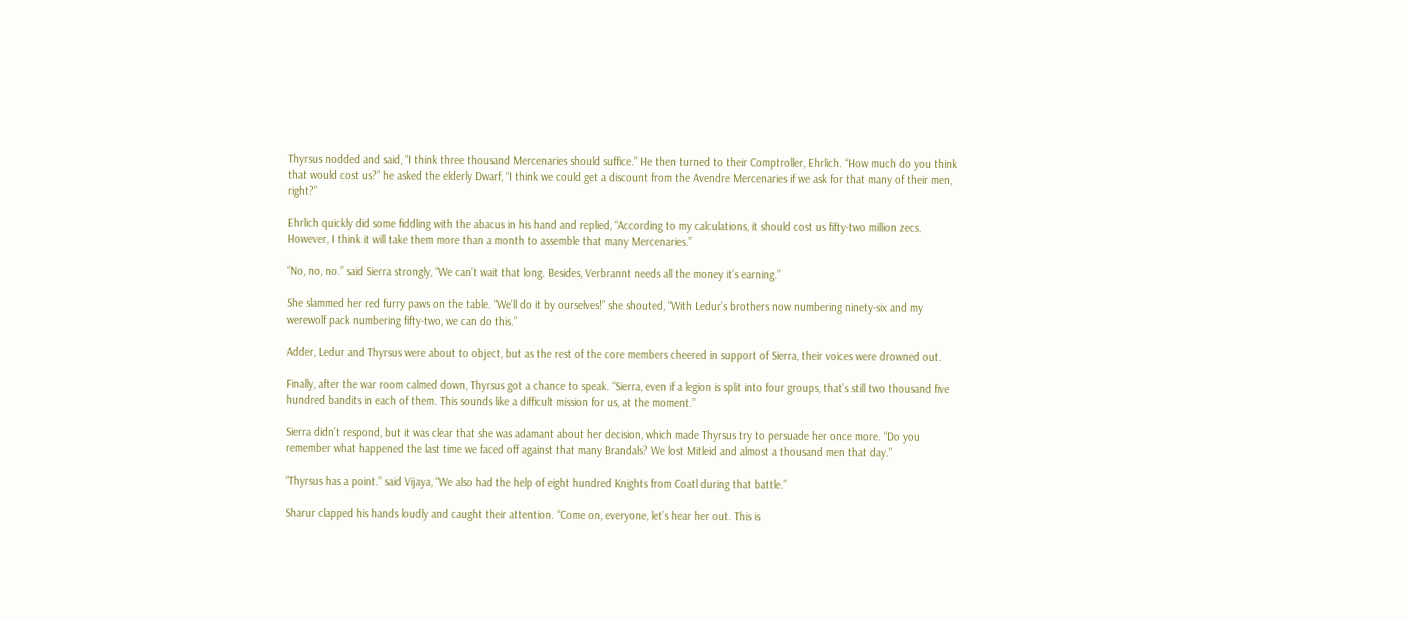Thyrsus nodded and said, “I think three thousand Mercenaries should suffice.” He then turned to their Comptroller, Ehrlich. “How much do you think that would cost us?” he asked the elderly Dwarf, “I think we could get a discount from the Avendre Mercenaries if we ask for that many of their men, right?”

Ehrlich quickly did some fiddling with the abacus in his hand and replied, “According to my calculations, it should cost us fifty-two million zecs. However, I think it will take them more than a month to assemble that many Mercenaries.”

“No, no, no.” said Sierra strongly, “We can’t wait that long. Besides, Verbrannt needs all the money it’s earning.”

She slammed her red furry paws on the table. “We’ll do it by ourselves!” she shouted, “With Ledur’s brothers now numbering ninety-six and my werewolf pack numbering fifty-two, we can do this.”

Adder, Ledur and Thyrsus were about to object, but as the rest of the core members cheered in support of Sierra, their voices were drowned out.

Finally, after the war room calmed down, Thyrsus got a chance to speak. “Sierra, even if a legion is split into four groups, that’s still two thousand five hundred bandits in each of them. This sounds like a difficult mission for us, at the moment.”

Sierra didn’t respond, but it was clear that she was adamant about her decision, which made Thyrsus try to persuade her once more. “Do you remember what happened the last time we faced off against that many Brandals? We lost Mitleid and almost a thousand men that day.”

“Thyrsus has a point.” said Vijaya, “We also had the help of eight hundred Knights from Coatl during that battle.”

Sharur clapped his hands loudly and caught their attention. “Come on, everyone, let’s hear her out. This is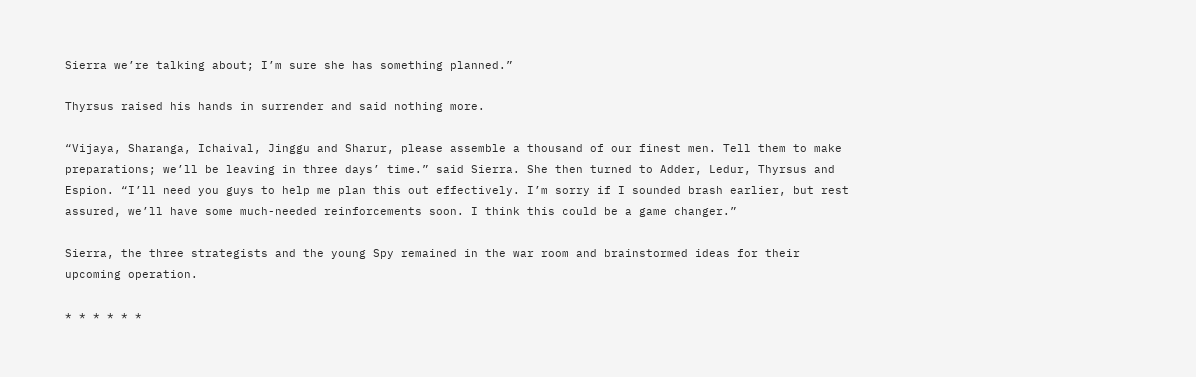Sierra we’re talking about; I’m sure she has something planned.”

Thyrsus raised his hands in surrender and said nothing more.

“Vijaya, Sharanga, Ichaival, Jinggu and Sharur, please assemble a thousand of our finest men. Tell them to make preparations; we’ll be leaving in three days’ time.” said Sierra. She then turned to Adder, Ledur, Thyrsus and Espion. “I’ll need you guys to help me plan this out effectively. I’m sorry if I sounded brash earlier, but rest assured, we’ll have some much-needed reinforcements soon. I think this could be a game changer.”

Sierra, the three strategists and the young Spy remained in the war room and brainstormed ideas for their upcoming operation.

* * * * * *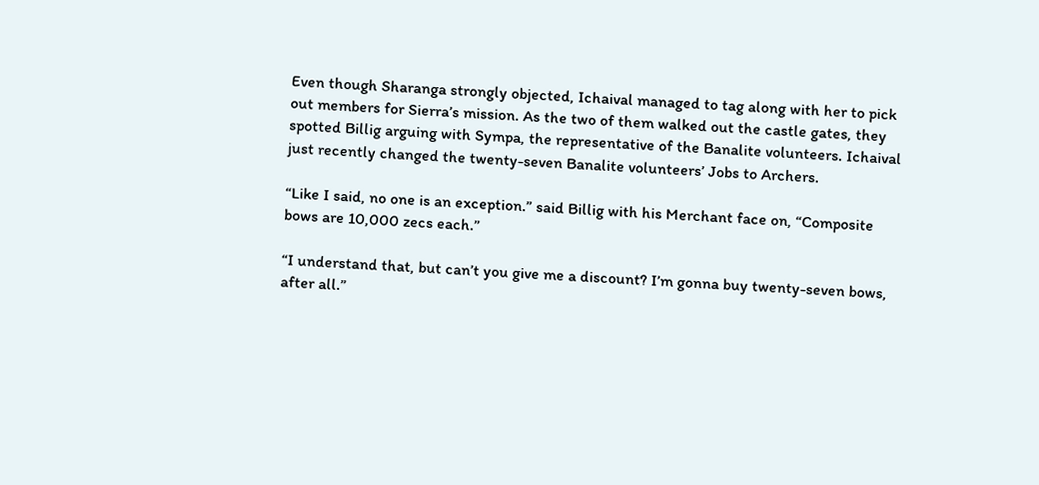Even though Sharanga strongly objected, Ichaival managed to tag along with her to pick out members for Sierra’s mission. As the two of them walked out the castle gates, they spotted Billig arguing with Sympa, the representative of the Banalite volunteers. Ichaival just recently changed the twenty-seven Banalite volunteers’ Jobs to Archers.

“Like I said, no one is an exception.” said Billig with his Merchant face on, “Composite bows are 10,000 zecs each.”

“I understand that, but can’t you give me a discount? I’m gonna buy twenty-seven bows, after all.”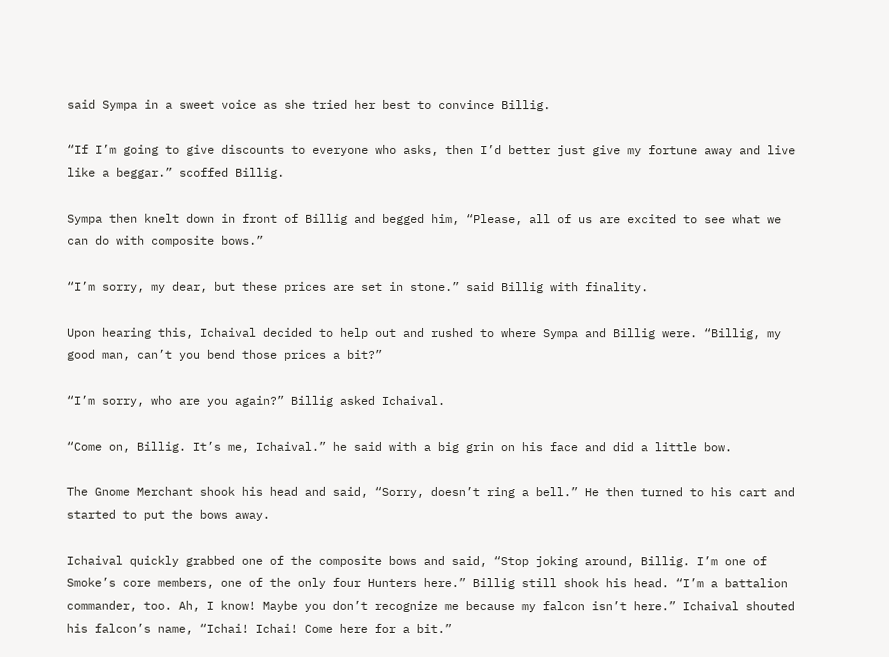said Sympa in a sweet voice as she tried her best to convince Billig.

“If I’m going to give discounts to everyone who asks, then I’d better just give my fortune away and live like a beggar.” scoffed Billig.

Sympa then knelt down in front of Billig and begged him, “Please, all of us are excited to see what we can do with composite bows.”

“I’m sorry, my dear, but these prices are set in stone.” said Billig with finality.

Upon hearing this, Ichaival decided to help out and rushed to where Sympa and Billig were. “Billig, my good man, can’t you bend those prices a bit?”

“I’m sorry, who are you again?” Billig asked Ichaival.

“Come on, Billig. It’s me, Ichaival.” he said with a big grin on his face and did a little bow.

The Gnome Merchant shook his head and said, “Sorry, doesn’t ring a bell.” He then turned to his cart and started to put the bows away.

Ichaival quickly grabbed one of the composite bows and said, “Stop joking around, Billig. I’m one of Smoke’s core members, one of the only four Hunters here.” Billig still shook his head. “I’m a battalion commander, too. Ah, I know! Maybe you don’t recognize me because my falcon isn’t here.” Ichaival shouted his falcon’s name, “Ichai! Ichai! Come here for a bit.”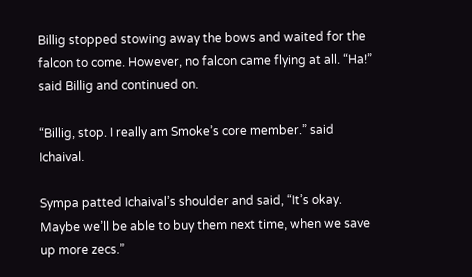Billig stopped stowing away the bows and waited for the falcon to come. However, no falcon came flying at all. “Ha!” said Billig and continued on.

“Billig, stop. I really am Smoke’s core member.” said Ichaival.

Sympa patted Ichaival’s shoulder and said, “It’s okay. Maybe we’ll be able to buy them next time, when we save up more zecs.”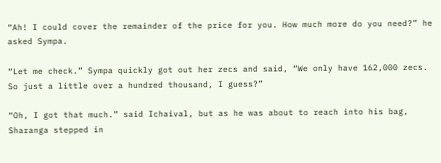“Ah! I could cover the remainder of the price for you. How much more do you need?” he asked Sympa.

“Let me check.” Sympa quickly got out her zecs and said, “We only have 162,000 zecs. So just a little over a hundred thousand, I guess?”

“Oh, I got that much.” said Ichaival, but as he was about to reach into his bag, Sharanga stepped in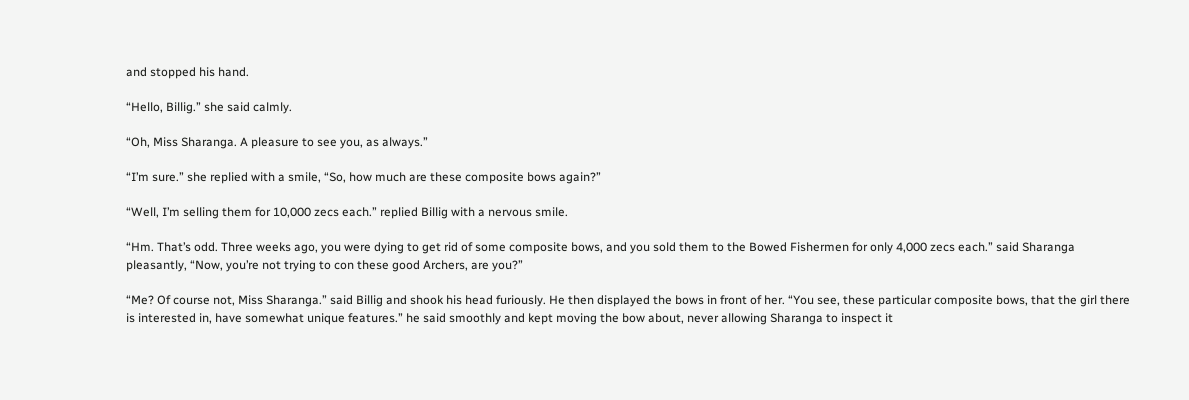and stopped his hand.

“Hello, Billig.” she said calmly.

“Oh, Miss Sharanga. A pleasure to see you, as always.”

“I’m sure.” she replied with a smile, “So, how much are these composite bows again?”

“Well, I’m selling them for 10,000 zecs each.” replied Billig with a nervous smile.

“Hm. That’s odd. Three weeks ago, you were dying to get rid of some composite bows, and you sold them to the Bowed Fishermen for only 4,000 zecs each.” said Sharanga pleasantly, “Now, you’re not trying to con these good Archers, are you?”

“Me? Of course not, Miss Sharanga.” said Billig and shook his head furiously. He then displayed the bows in front of her. “You see, these particular composite bows, that the girl there is interested in, have somewhat unique features.” he said smoothly and kept moving the bow about, never allowing Sharanga to inspect it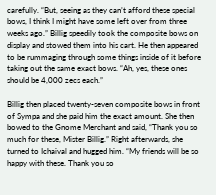carefully. “But, seeing as they can’t afford these special bows, I think I might have some left over from three weeks ago.” Billig speedily took the composite bows on display and stowed them into his cart. He then appeared to be rummaging through some things inside of it before taking out the same exact bows. “Ah, yes, these ones should be 4,000 zecs each.”

Billig then placed twenty-seven composite bows in front of Sympa and she paid him the exact amount. She then bowed to the Gnome Merchant and said, “Thank you so much for these, Mister Billig.” Right afterwards, she turned to Ichaival and hugged him. “My friends will be so happy with these. Thank you so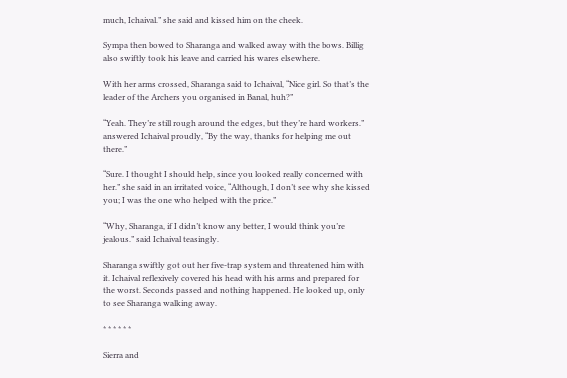much, Ichaival.” she said and kissed him on the cheek.

Sympa then bowed to Sharanga and walked away with the bows. Billig also swiftly took his leave and carried his wares elsewhere.

With her arms crossed, Sharanga said to Ichaival, “Nice girl. So that’s the leader of the Archers you organised in Banal, huh?”

“Yeah. They’re still rough around the edges, but they’re hard workers.” answered Ichaival proudly, “By the way, thanks for helping me out there.”

“Sure. I thought I should help, since you looked really concerned with her.” she said in an irritated voice, “Although, I don’t see why she kissed you; I was the one who helped with the price.”

“Why, Sharanga, if I didn’t know any better, I would think you’re jealous.” said Ichaival teasingly.

Sharanga swiftly got out her five-trap system and threatened him with it. Ichaival reflexively covered his head with his arms and prepared for the worst. Seconds passed and nothing happened. He looked up, only to see Sharanga walking away.

* * * * * *

Sierra and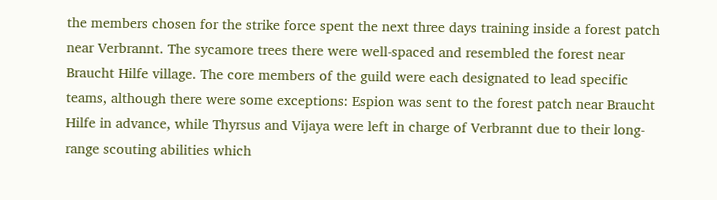the members chosen for the strike force spent the next three days training inside a forest patch near Verbrannt. The sycamore trees there were well-spaced and resembled the forest near Braucht Hilfe village. The core members of the guild were each designated to lead specific teams, although there were some exceptions: Espion was sent to the forest patch near Braucht Hilfe in advance, while Thyrsus and Vijaya were left in charge of Verbrannt due to their long-range scouting abilities which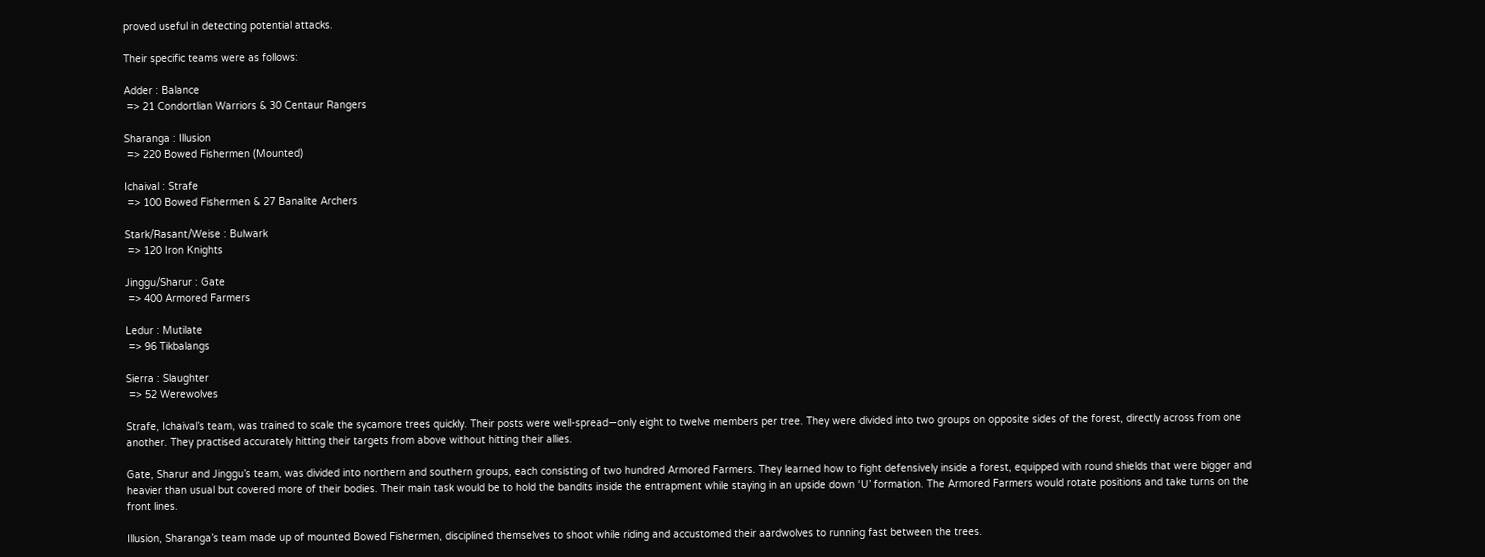proved useful in detecting potential attacks.

Their specific teams were as follows:

Adder : Balance
 => 21 Condortlian Warriors & 30 Centaur Rangers

Sharanga : Illusion
 => 220 Bowed Fishermen (Mounted)

Ichaival : Strafe
 => 100 Bowed Fishermen & 27 Banalite Archers

Stark/Rasant/Weise : Bulwark
 => 120 Iron Knights

Jinggu/Sharur : Gate
 => 400 Armored Farmers

Ledur : Mutilate
 => 96 Tikbalangs

Sierra : Slaughter
 => 52 Werewolves

Strafe, Ichaival’s team, was trained to scale the sycamore trees quickly. Their posts were well-spread—only eight to twelve members per tree. They were divided into two groups on opposite sides of the forest, directly across from one another. They practised accurately hitting their targets from above without hitting their allies.

Gate, Sharur and Jinggu’s team, was divided into northern and southern groups, each consisting of two hundred Armored Farmers. They learned how to fight defensively inside a forest, equipped with round shields that were bigger and heavier than usual but covered more of their bodies. Their main task would be to hold the bandits inside the entrapment while staying in an upside down ‘U’ formation. The Armored Farmers would rotate positions and take turns on the front lines.

Illusion, Sharanga’s team made up of mounted Bowed Fishermen, disciplined themselves to shoot while riding and accustomed their aardwolves to running fast between the trees.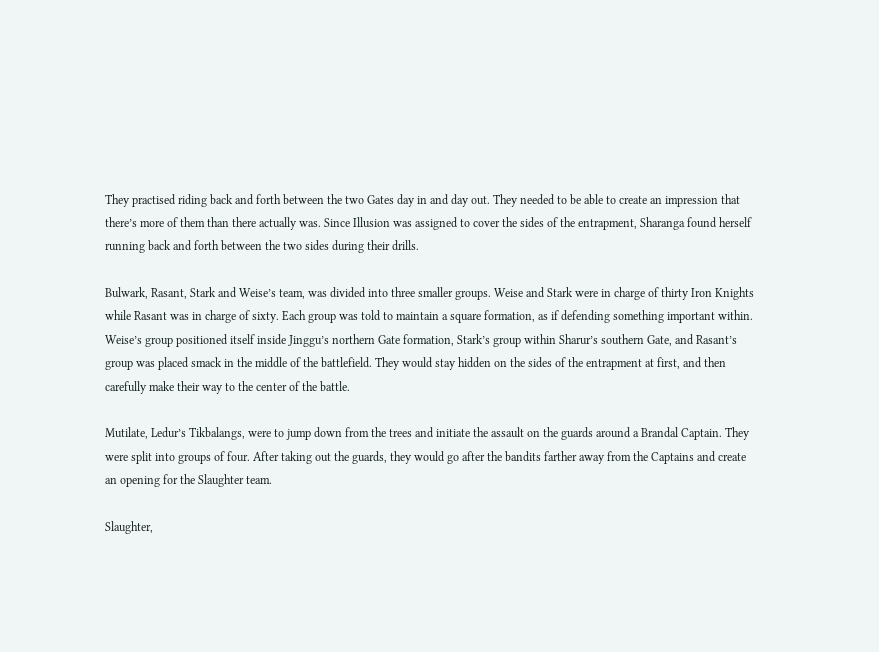They practised riding back and forth between the two Gates day in and day out. They needed to be able to create an impression that there’s more of them than there actually was. Since Illusion was assigned to cover the sides of the entrapment, Sharanga found herself running back and forth between the two sides during their drills.

Bulwark, Rasant, Stark and Weise’s team, was divided into three smaller groups. Weise and Stark were in charge of thirty Iron Knights while Rasant was in charge of sixty. Each group was told to maintain a square formation, as if defending something important within. Weise’s group positioned itself inside Jinggu’s northern Gate formation, Stark’s group within Sharur’s southern Gate, and Rasant’s group was placed smack in the middle of the battlefield. They would stay hidden on the sides of the entrapment at first, and then carefully make their way to the center of the battle.

Mutilate, Ledur’s Tikbalangs, were to jump down from the trees and initiate the assault on the guards around a Brandal Captain. They were split into groups of four. After taking out the guards, they would go after the bandits farther away from the Captains and create an opening for the Slaughter team.

Slaughter,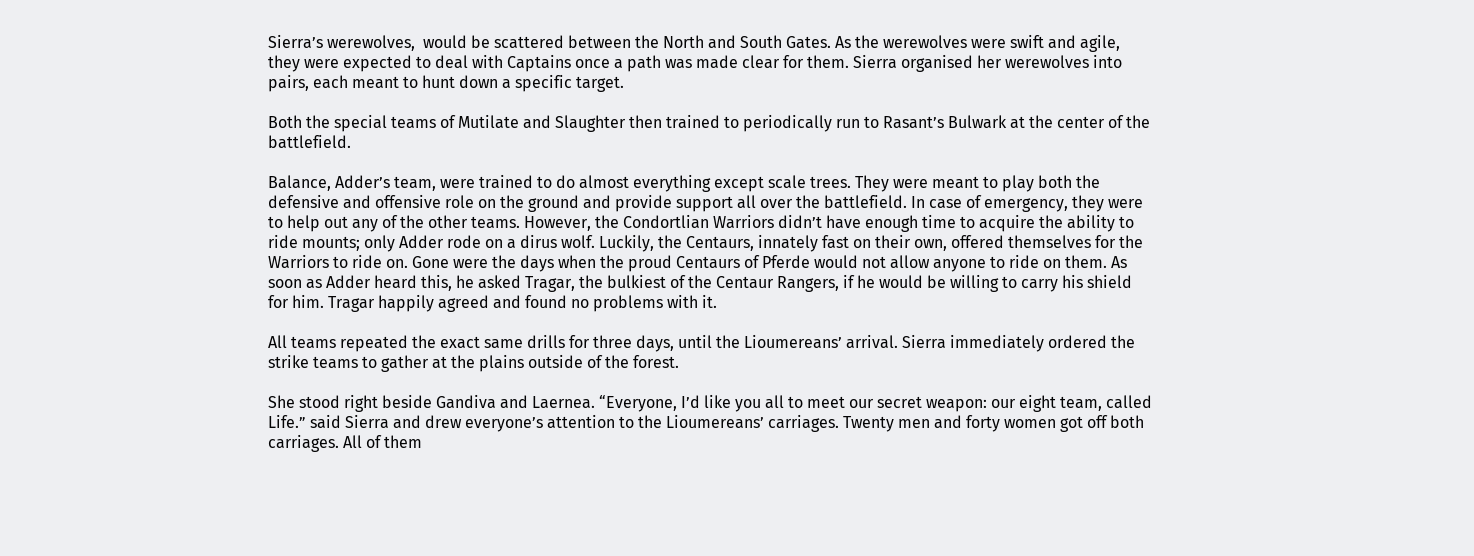Sierra’s werewolves,  would be scattered between the North and South Gates. As the werewolves were swift and agile, they were expected to deal with Captains once a path was made clear for them. Sierra organised her werewolves into pairs, each meant to hunt down a specific target.

Both the special teams of Mutilate and Slaughter then trained to periodically run to Rasant’s Bulwark at the center of the battlefield.

Balance, Adder’s team, were trained to do almost everything except scale trees. They were meant to play both the defensive and offensive role on the ground and provide support all over the battlefield. In case of emergency, they were to help out any of the other teams. However, the Condortlian Warriors didn’t have enough time to acquire the ability to ride mounts; only Adder rode on a dirus wolf. Luckily, the Centaurs, innately fast on their own, offered themselves for the Warriors to ride on. Gone were the days when the proud Centaurs of Pferde would not allow anyone to ride on them. As soon as Adder heard this, he asked Tragar, the bulkiest of the Centaur Rangers, if he would be willing to carry his shield for him. Tragar happily agreed and found no problems with it.

All teams repeated the exact same drills for three days, until the Lioumereans’ arrival. Sierra immediately ordered the strike teams to gather at the plains outside of the forest.

She stood right beside Gandiva and Laernea. “Everyone, I’d like you all to meet our secret weapon: our eight team, called Life.” said Sierra and drew everyone’s attention to the Lioumereans’ carriages. Twenty men and forty women got off both carriages. All of them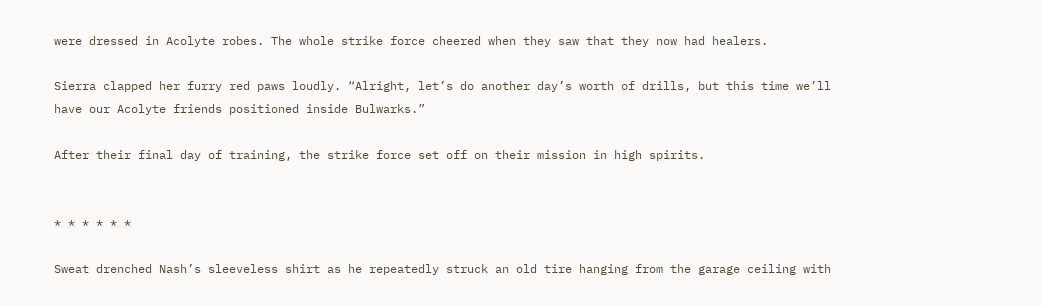were dressed in Acolyte robes. The whole strike force cheered when they saw that they now had healers.

Sierra clapped her furry red paws loudly. “Alright, let’s do another day’s worth of drills, but this time we’ll have our Acolyte friends positioned inside Bulwarks.”

After their final day of training, the strike force set off on their mission in high spirits.


* * * * * *

Sweat drenched Nash’s sleeveless shirt as he repeatedly struck an old tire hanging from the garage ceiling with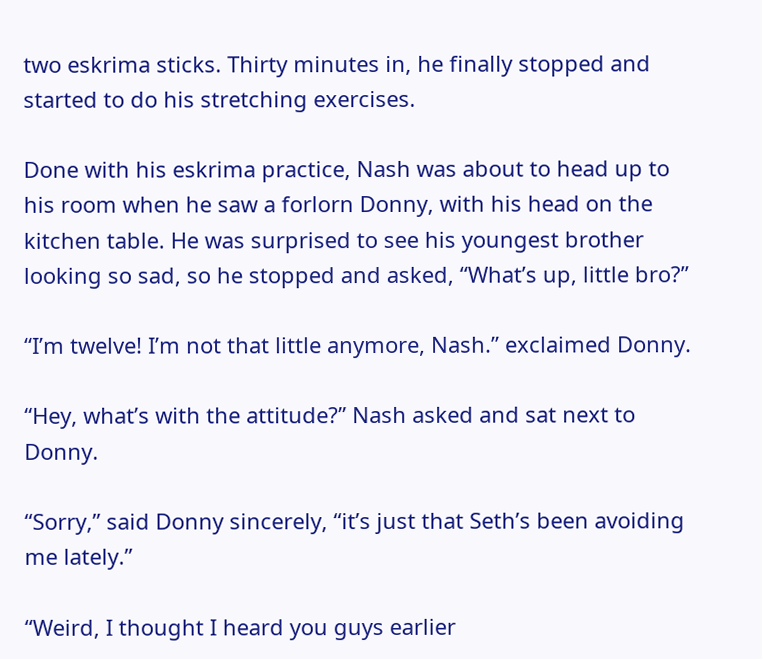two eskrima sticks. Thirty minutes in, he finally stopped and started to do his stretching exercises.

Done with his eskrima practice, Nash was about to head up to his room when he saw a forlorn Donny, with his head on the kitchen table. He was surprised to see his youngest brother looking so sad, so he stopped and asked, “What’s up, little bro?”

“I’m twelve! I’m not that little anymore, Nash.” exclaimed Donny.

“Hey, what’s with the attitude?” Nash asked and sat next to Donny.

“Sorry,” said Donny sincerely, “it’s just that Seth’s been avoiding me lately.”

“Weird, I thought I heard you guys earlier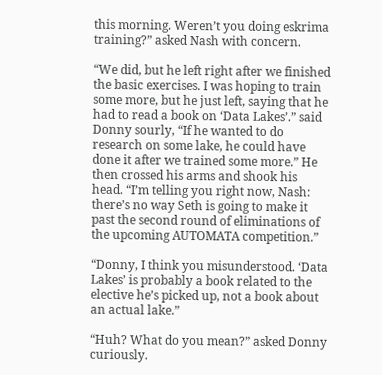this morning. Weren’t you doing eskrima training?” asked Nash with concern.

“We did, but he left right after we finished the basic exercises. I was hoping to train some more, but he just left, saying that he had to read a book on ‘Data Lakes’.” said Donny sourly, “If he wanted to do research on some lake, he could have done it after we trained some more.” He then crossed his arms and shook his head. “I’m telling you right now, Nash: there’s no way Seth is going to make it past the second round of eliminations of the upcoming AUTOMATA competition.”

“Donny, I think you misunderstood. ‘Data Lakes’ is probably a book related to the elective he’s picked up, not a book about an actual lake.”

“Huh? What do you mean?” asked Donny curiously.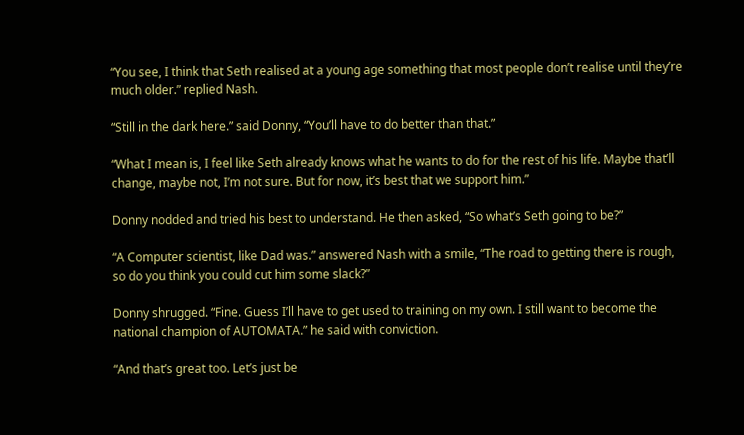“You see, I think that Seth realised at a young age something that most people don’t realise until they’re much older.” replied Nash.

“Still in the dark here.” said Donny, “You’ll have to do better than that.”

“What I mean is, I feel like Seth already knows what he wants to do for the rest of his life. Maybe that’ll change, maybe not, I’m not sure. But for now, it’s best that we support him.”

Donny nodded and tried his best to understand. He then asked, “So what’s Seth going to be?”

“A Computer scientist, like Dad was.” answered Nash with a smile, “The road to getting there is rough, so do you think you could cut him some slack?”

Donny shrugged. “Fine. Guess I’ll have to get used to training on my own. I still want to become the national champion of AUTOMATA.” he said with conviction.

“And that’s great too. Let’s just be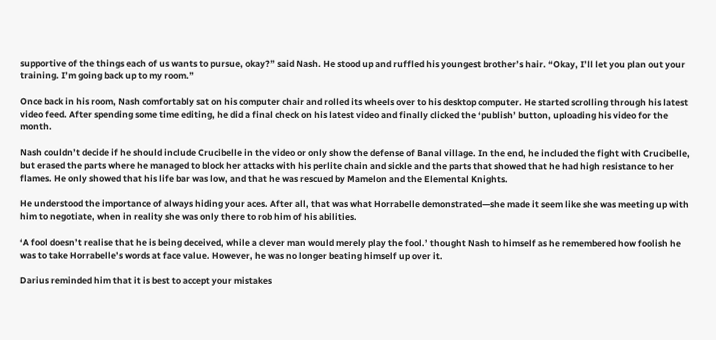supportive of the things each of us wants to pursue, okay?” said Nash. He stood up and ruffled his youngest brother’s hair. “Okay, I’ll let you plan out your training. I’m going back up to my room.”

Once back in his room, Nash comfortably sat on his computer chair and rolled its wheels over to his desktop computer. He started scrolling through his latest video feed. After spending some time editing, he did a final check on his latest video and finally clicked the ‘publish’ button, uploading his video for the month.

Nash couldn’t decide if he should include Crucibelle in the video or only show the defense of Banal village. In the end, he included the fight with Crucibelle, but erased the parts where he managed to block her attacks with his perlite chain and sickle and the parts that showed that he had high resistance to her flames. He only showed that his life bar was low, and that he was rescued by Mamelon and the Elemental Knights.

He understood the importance of always hiding your aces. After all, that was what Horrabelle demonstrated—she made it seem like she was meeting up with him to negotiate, when in reality she was only there to rob him of his abilities.

‘A fool doesn’t realise that he is being deceived, while a clever man would merely play the fool.’ thought Nash to himself as he remembered how foolish he was to take Horrabelle’s words at face value. However, he was no longer beating himself up over it.

Darius reminded him that it is best to accept your mistakes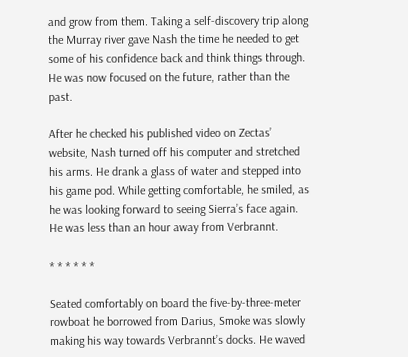and grow from them. Taking a self-discovery trip along the Murray river gave Nash the time he needed to get some of his confidence back and think things through. He was now focused on the future, rather than the past.

After he checked his published video on Zectas’ website, Nash turned off his computer and stretched his arms. He drank a glass of water and stepped into his game pod. While getting comfortable, he smiled, as he was looking forward to seeing Sierra’s face again. He was less than an hour away from Verbrannt.

* * * * * *

Seated comfortably on board the five-by-three-meter rowboat he borrowed from Darius, Smoke was slowly making his way towards Verbrannt’s docks. He waved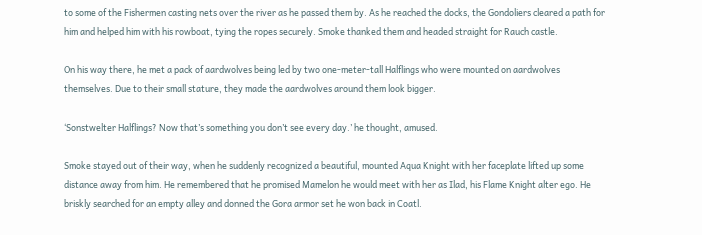to some of the Fishermen casting nets over the river as he passed them by. As he reached the docks, the Gondoliers cleared a path for him and helped him with his rowboat, tying the ropes securely. Smoke thanked them and headed straight for Rauch castle.

On his way there, he met a pack of aardwolves being led by two one-meter-tall Halflings who were mounted on aardwolves themselves. Due to their small stature, they made the aardwolves around them look bigger.

‘Sonstwelter Halflings? Now that’s something you don’t see every day.’ he thought, amused.

Smoke stayed out of their way, when he suddenly recognized a beautiful, mounted Aqua Knight with her faceplate lifted up some distance away from him. He remembered that he promised Mamelon he would meet with her as Ilad, his Flame Knight alter ego. He briskly searched for an empty alley and donned the Gora armor set he won back in Coatl.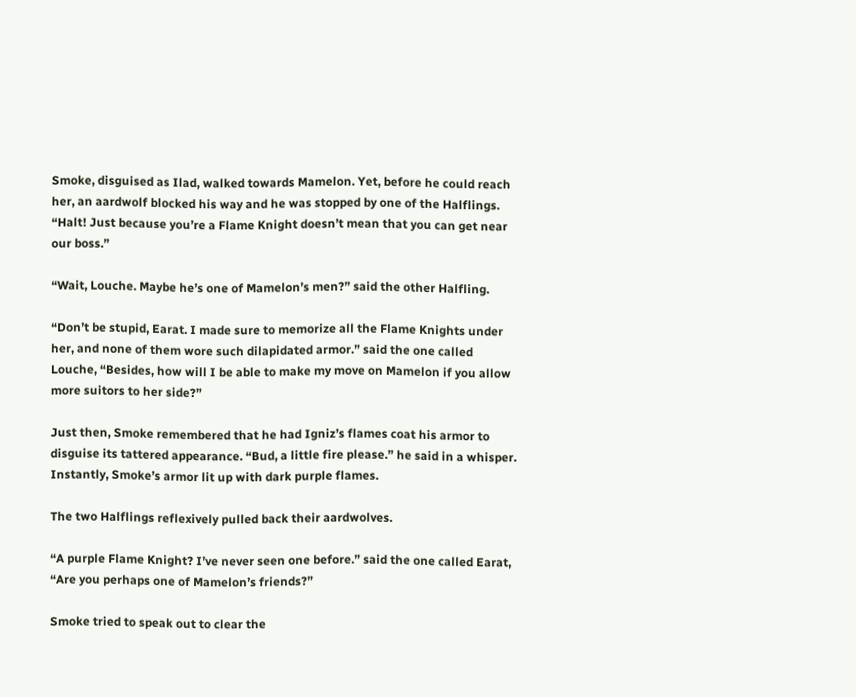Smoke, disguised as Ilad, walked towards Mamelon. Yet, before he could reach her, an aardwolf blocked his way and he was stopped by one of the Halflings. “Halt! Just because you’re a Flame Knight doesn’t mean that you can get near our boss.”

“Wait, Louche. Maybe he’s one of Mamelon’s men?” said the other Halfling.

“Don’t be stupid, Earat. I made sure to memorize all the Flame Knights under her, and none of them wore such dilapidated armor.” said the one called Louche, “Besides, how will I be able to make my move on Mamelon if you allow more suitors to her side?”

Just then, Smoke remembered that he had Igniz’s flames coat his armor to disguise its tattered appearance. “Bud, a little fire please.” he said in a whisper. Instantly, Smoke’s armor lit up with dark purple flames.

The two Halflings reflexively pulled back their aardwolves.

“A purple Flame Knight? I’ve never seen one before.” said the one called Earat, “Are you perhaps one of Mamelon’s friends?”

Smoke tried to speak out to clear the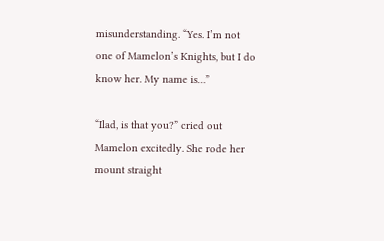misunderstanding. “Yes. I’m not one of Mamelon’s Knights, but I do know her. My name is…”

“Ilad, is that you?” cried out Mamelon excitedly. She rode her mount straight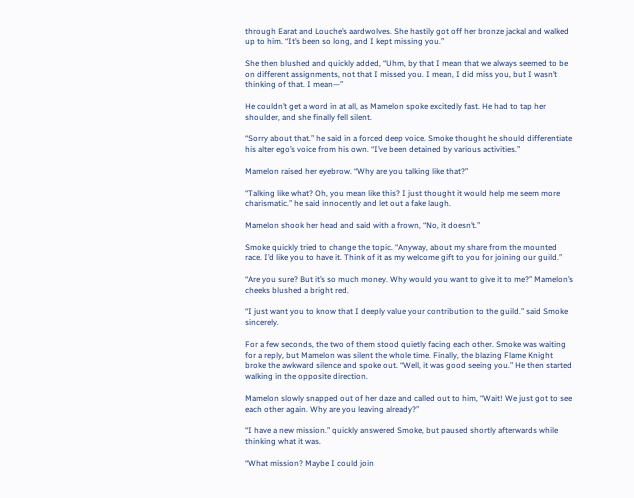through Earat and Louche’s aardwolves. She hastily got off her bronze jackal and walked up to him. “It’s been so long, and I kept missing you.”

She then blushed and quickly added, “Uhm, by that I mean that we always seemed to be on different assignments, not that I missed you. I mean, I did miss you, but I wasn’t thinking of that. I mean—”

He couldn’t get a word in at all, as Mamelon spoke excitedly fast. He had to tap her shoulder, and she finally fell silent.

“Sorry about that.” he said in a forced deep voice. Smoke thought he should differentiate his alter ego’s voice from his own. “I’ve been detained by various activities.”

Mamelon raised her eyebrow. “Why are you talking like that?”

“Talking like what? Oh, you mean like this? I just thought it would help me seem more charismatic.” he said innocently and let out a fake laugh.

Mamelon shook her head and said with a frown, “No, it doesn’t.”

Smoke quickly tried to change the topic. “Anyway, about my share from the mounted race. I’d like you to have it. Think of it as my welcome gift to you for joining our guild.”

“Are you sure? But it’s so much money. Why would you want to give it to me?” Mamelon’s cheeks blushed a bright red.

“I just want you to know that I deeply value your contribution to the guild.” said Smoke sincerely.

For a few seconds, the two of them stood quietly facing each other. Smoke was waiting for a reply, but Mamelon was silent the whole time. Finally, the blazing Flame Knight broke the awkward silence and spoke out. “Well, it was good seeing you.” He then started walking in the opposite direction.

Mamelon slowly snapped out of her daze and called out to him, “Wait! We just got to see each other again. Why are you leaving already?”

“I have a new mission.” quickly answered Smoke, but paused shortly afterwards while thinking what it was.

“What mission? Maybe I could join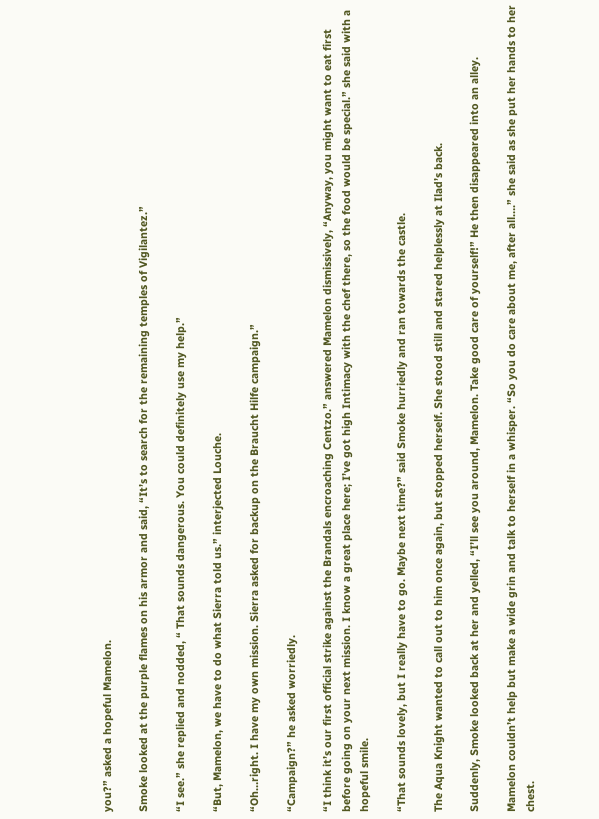you?” asked a hopeful Mamelon.

Smoke looked at the purple flames on his armor and said, “It’s to search for the remaining temples of Vigilantez.”

“I see.” she replied and nodded, “ That sounds dangerous. You could definitely use my help.”

“But, Mamelon, we have to do what Sierra told us.” interjected Louche.

“Oh…right. I have my own mission. Sierra asked for backup on the Braucht Hilfe campaign.”

“Campaign?” he asked worriedly.

“I think it’s our first official strike against the Brandals encroaching Centzo.” answered Mamelon dismissively, “Anyway, you might want to eat first before going on your next mission. I know a great place here; I’ve got high Intimacy with the chef there, so the food would be special.” she said with a hopeful smile.

“That sounds lovely, but I really have to go. Maybe next time?” said Smoke hurriedly and ran towards the castle.

The Aqua Knight wanted to call out to him once again, but stopped herself. She stood still and stared helplessly at Ilad’s back.

Suddenly, Smoke looked back at her and yelled, “I’ll see you around, Mamelon. Take good care of yourself!” He then disappeared into an alley.

Mamelon couldn’t help but make a wide grin and talk to herself in a whisper. “So you do care about me, after all….” she said as she put her hands to her chest.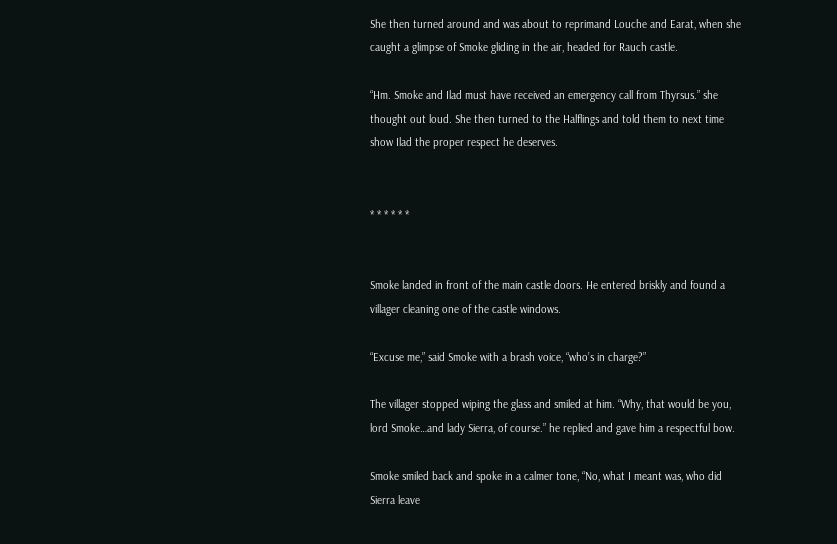She then turned around and was about to reprimand Louche and Earat, when she caught a glimpse of Smoke gliding in the air, headed for Rauch castle.

“Hm. Smoke and Ilad must have received an emergency call from Thyrsus.” she thought out loud. She then turned to the Halflings and told them to next time show Ilad the proper respect he deserves.


* * * * * *


Smoke landed in front of the main castle doors. He entered briskly and found a villager cleaning one of the castle windows.

“Excuse me,” said Smoke with a brash voice, “who’s in charge?”

The villager stopped wiping the glass and smiled at him. “Why, that would be you, lord Smoke…and lady Sierra, of course.” he replied and gave him a respectful bow.

Smoke smiled back and spoke in a calmer tone, “No, what I meant was, who did Sierra leave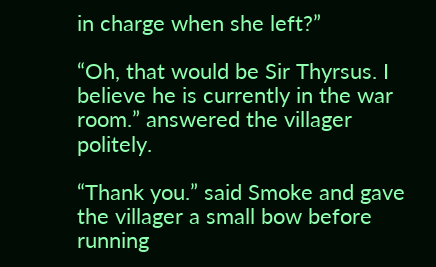in charge when she left?”

“Oh, that would be Sir Thyrsus. I believe he is currently in the war room.” answered the villager politely.

“Thank you.” said Smoke and gave the villager a small bow before running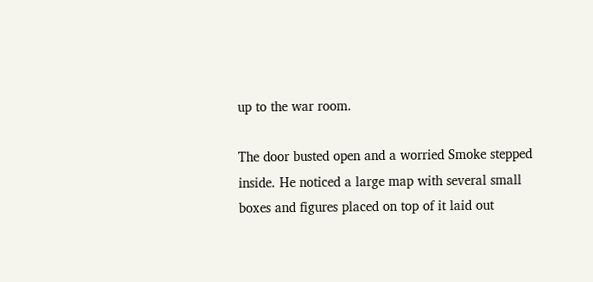up to the war room.

The door busted open and a worried Smoke stepped inside. He noticed a large map with several small boxes and figures placed on top of it laid out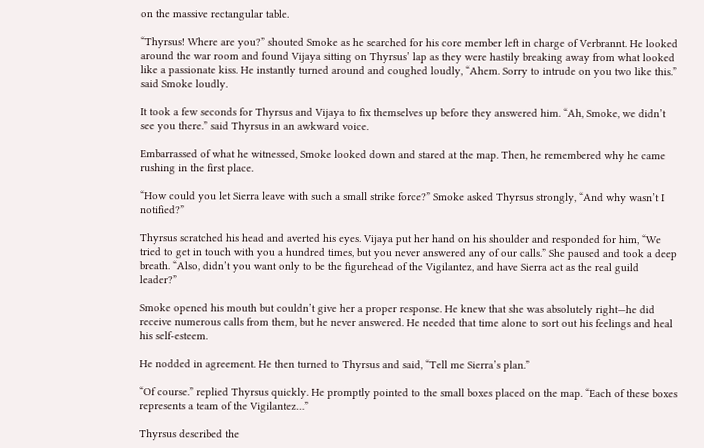on the massive rectangular table.

“Thyrsus! Where are you?” shouted Smoke as he searched for his core member left in charge of Verbrannt. He looked around the war room and found Vijaya sitting on Thyrsus’ lap as they were hastily breaking away from what looked like a passionate kiss. He instantly turned around and coughed loudly, “Ahem. Sorry to intrude on you two like this.” said Smoke loudly.

It took a few seconds for Thyrsus and Vijaya to fix themselves up before they answered him. “Ah, Smoke, we didn’t see you there.” said Thyrsus in an awkward voice.

Embarrassed of what he witnessed, Smoke looked down and stared at the map. Then, he remembered why he came rushing in the first place.

“How could you let Sierra leave with such a small strike force?” Smoke asked Thyrsus strongly, “And why wasn’t I notified?”

Thyrsus scratched his head and averted his eyes. Vijaya put her hand on his shoulder and responded for him, “We tried to get in touch with you a hundred times, but you never answered any of our calls.” She paused and took a deep breath. “Also, didn’t you want only to be the figurehead of the Vigilantez, and have Sierra act as the real guild leader?”

Smoke opened his mouth but couldn’t give her a proper response. He knew that she was absolutely right—he did receive numerous calls from them, but he never answered. He needed that time alone to sort out his feelings and heal his self-esteem.

He nodded in agreement. He then turned to Thyrsus and said, “Tell me Sierra’s plan.”

“Of course.” replied Thyrsus quickly. He promptly pointed to the small boxes placed on the map. “Each of these boxes represents a team of the Vigilantez…”

Thyrsus described the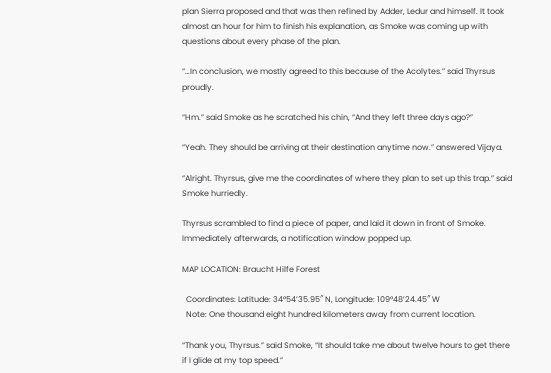plan Sierra proposed and that was then refined by Adder, Ledur and himself. It took almost an hour for him to finish his explanation, as Smoke was coming up with questions about every phase of the plan.

“…In conclusion, we mostly agreed to this because of the Acolytes.” said Thyrsus proudly.

“Hm.” said Smoke as he scratched his chin, “And they left three days ago?”

“Yeah. They should be arriving at their destination anytime now.” answered Vijaya.

“Alright. Thyrsus, give me the coordinates of where they plan to set up this trap.” said Smoke hurriedly.

Thyrsus scrambled to find a piece of paper, and laid it down in front of Smoke. Immediately afterwards, a notification window popped up.

MAP LOCATION: Braucht Hilfe Forest

  Coordinates: Latitude: 34°54’35.95″ N, Longitude: 109°48’24.45″ W
  Note: One thousand eight hundred kilometers away from current location.

“Thank you, Thyrsus.” said Smoke, “It should take me about twelve hours to get there if I glide at my top speed.”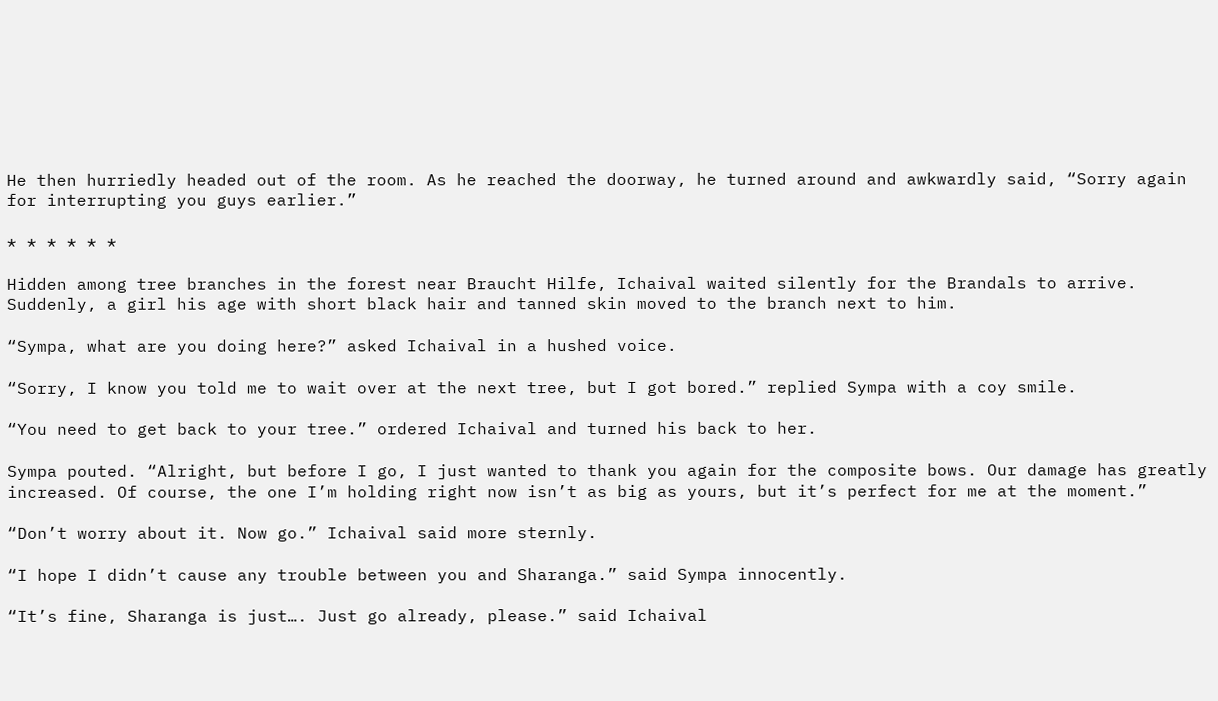He then hurriedly headed out of the room. As he reached the doorway, he turned around and awkwardly said, “Sorry again for interrupting you guys earlier.”

* * * * * *

Hidden among tree branches in the forest near Braucht Hilfe, Ichaival waited silently for the Brandals to arrive. Suddenly, a girl his age with short black hair and tanned skin moved to the branch next to him.

“Sympa, what are you doing here?” asked Ichaival in a hushed voice.

“Sorry, I know you told me to wait over at the next tree, but I got bored.” replied Sympa with a coy smile.

“You need to get back to your tree.” ordered Ichaival and turned his back to her.

Sympa pouted. “Alright, but before I go, I just wanted to thank you again for the composite bows. Our damage has greatly increased. Of course, the one I’m holding right now isn’t as big as yours, but it’s perfect for me at the moment.”

“Don’t worry about it. Now go.” Ichaival said more sternly.

“I hope I didn’t cause any trouble between you and Sharanga.” said Sympa innocently.

“It’s fine, Sharanga is just…. Just go already, please.” said Ichaival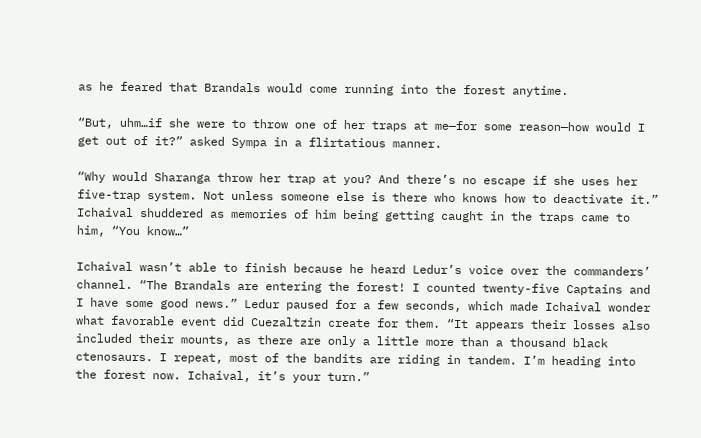as he feared that Brandals would come running into the forest anytime.

“But, uhm…if she were to throw one of her traps at me—for some reason—how would I get out of it?” asked Sympa in a flirtatious manner.

“Why would Sharanga throw her trap at you? And there’s no escape if she uses her five-trap system. Not unless someone else is there who knows how to deactivate it.” Ichaival shuddered as memories of him being getting caught in the traps came to him, “You know…”

Ichaival wasn’t able to finish because he heard Ledur’s voice over the commanders’ channel. “The Brandals are entering the forest! I counted twenty-five Captains and I have some good news.” Ledur paused for a few seconds, which made Ichaival wonder what favorable event did Cuezaltzin create for them. “It appears their losses also included their mounts, as there are only a little more than a thousand black ctenosaurs. I repeat, most of the bandits are riding in tandem. I’m heading into the forest now. Ichaival, it’s your turn.”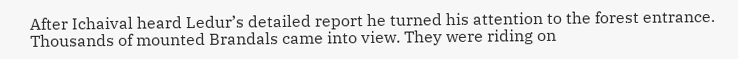After Ichaival heard Ledur’s detailed report he turned his attention to the forest entrance. Thousands of mounted Brandals came into view. They were riding on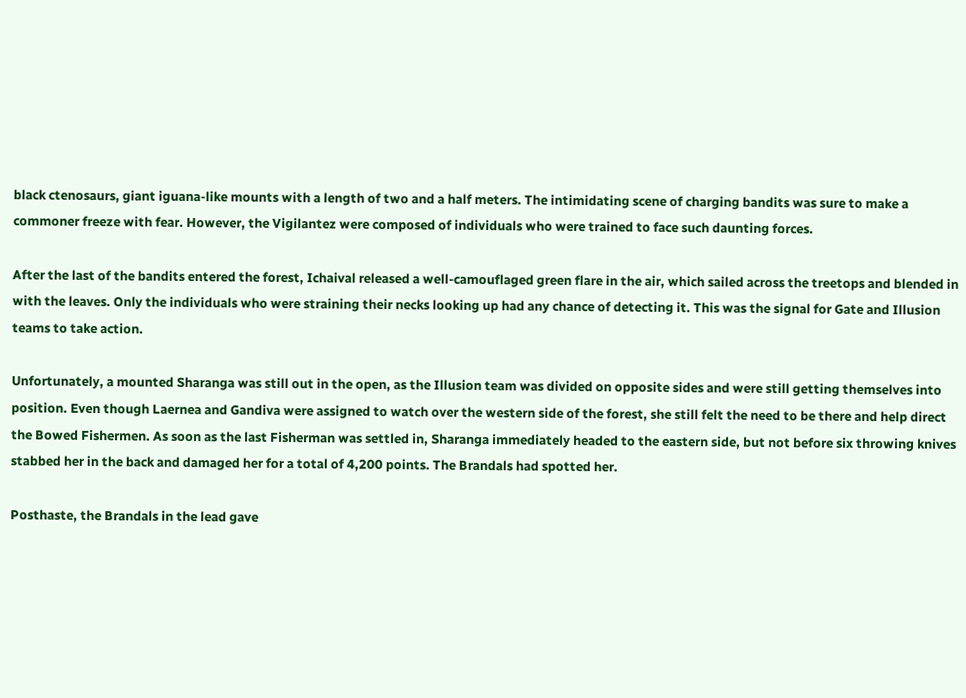black ctenosaurs, giant iguana-like mounts with a length of two and a half meters. The intimidating scene of charging bandits was sure to make a commoner freeze with fear. However, the Vigilantez were composed of individuals who were trained to face such daunting forces.

After the last of the bandits entered the forest, Ichaival released a well-camouflaged green flare in the air, which sailed across the treetops and blended in with the leaves. Only the individuals who were straining their necks looking up had any chance of detecting it. This was the signal for Gate and Illusion teams to take action.

Unfortunately, a mounted Sharanga was still out in the open, as the Illusion team was divided on opposite sides and were still getting themselves into position. Even though Laernea and Gandiva were assigned to watch over the western side of the forest, she still felt the need to be there and help direct the Bowed Fishermen. As soon as the last Fisherman was settled in, Sharanga immediately headed to the eastern side, but not before six throwing knives stabbed her in the back and damaged her for a total of 4,200 points. The Brandals had spotted her.

Posthaste, the Brandals in the lead gave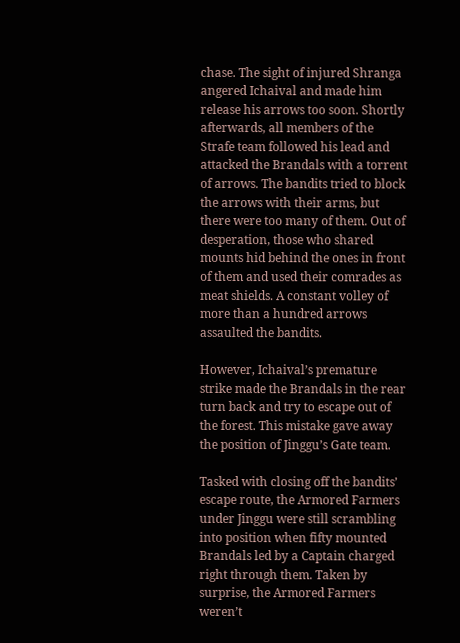chase. The sight of injured Shranga angered Ichaival and made him release his arrows too soon. Shortly afterwards, all members of the Strafe team followed his lead and attacked the Brandals with a torrent of arrows. The bandits tried to block the arrows with their arms, but there were too many of them. Out of desperation, those who shared mounts hid behind the ones in front of them and used their comrades as meat shields. A constant volley of more than a hundred arrows assaulted the bandits.

However, Ichaival’s premature strike made the Brandals in the rear turn back and try to escape out of the forest. This mistake gave away the position of Jinggu’s Gate team.

Tasked with closing off the bandits’ escape route, the Armored Farmers under Jinggu were still scrambling into position when fifty mounted Brandals led by a Captain charged right through them. Taken by surprise, the Armored Farmers weren’t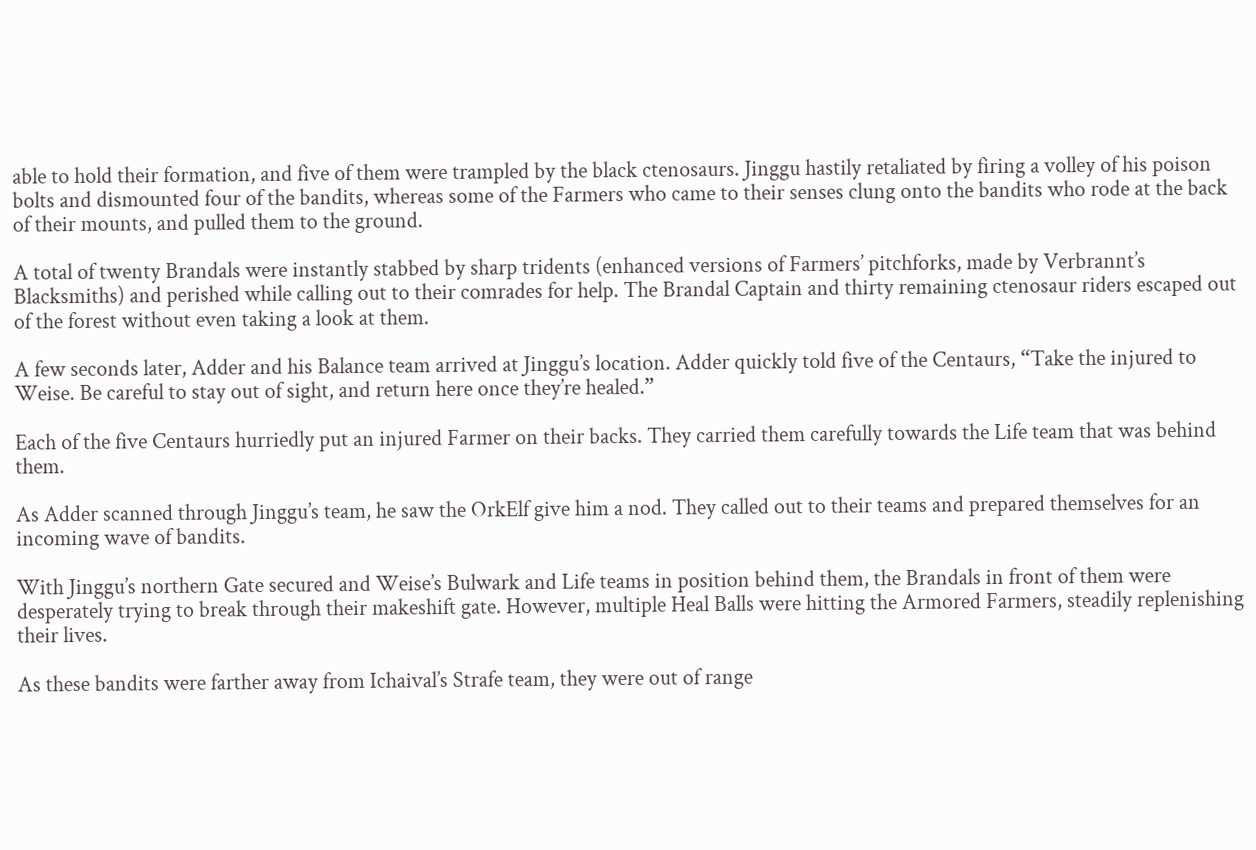able to hold their formation, and five of them were trampled by the black ctenosaurs. Jinggu hastily retaliated by firing a volley of his poison bolts and dismounted four of the bandits, whereas some of the Farmers who came to their senses clung onto the bandits who rode at the back of their mounts, and pulled them to the ground.

A total of twenty Brandals were instantly stabbed by sharp tridents (enhanced versions of Farmers’ pitchforks, made by Verbrannt’s Blacksmiths) and perished while calling out to their comrades for help. The Brandal Captain and thirty remaining ctenosaur riders escaped out of the forest without even taking a look at them.

A few seconds later, Adder and his Balance team arrived at Jinggu’s location. Adder quickly told five of the Centaurs, “Take the injured to Weise. Be careful to stay out of sight, and return here once they’re healed.”

Each of the five Centaurs hurriedly put an injured Farmer on their backs. They carried them carefully towards the Life team that was behind them.

As Adder scanned through Jinggu’s team, he saw the OrkElf give him a nod. They called out to their teams and prepared themselves for an incoming wave of bandits.

With Jinggu’s northern Gate secured and Weise’s Bulwark and Life teams in position behind them, the Brandals in front of them were desperately trying to break through their makeshift gate. However, multiple Heal Balls were hitting the Armored Farmers, steadily replenishing their lives.

As these bandits were farther away from Ichaival’s Strafe team, they were out of range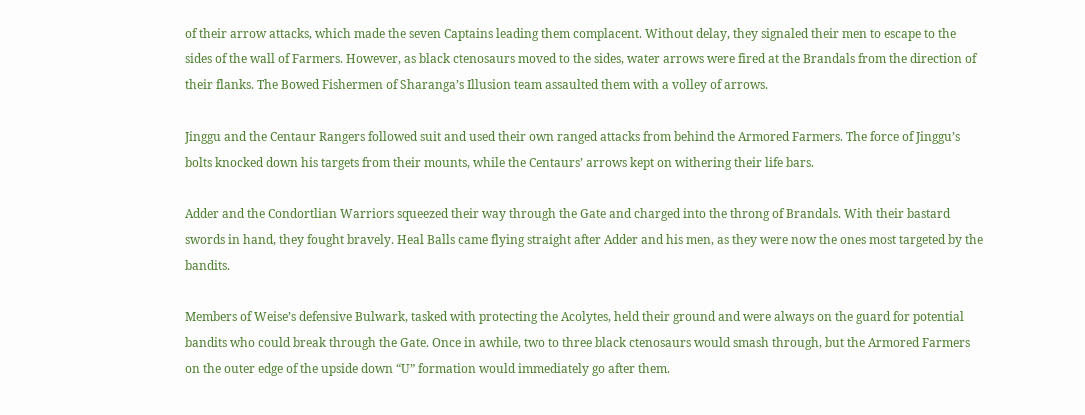of their arrow attacks, which made the seven Captains leading them complacent. Without delay, they signaled their men to escape to the sides of the wall of Farmers. However, as black ctenosaurs moved to the sides, water arrows were fired at the Brandals from the direction of their flanks. The Bowed Fishermen of Sharanga’s Illusion team assaulted them with a volley of arrows.

Jinggu and the Centaur Rangers followed suit and used their own ranged attacks from behind the Armored Farmers. The force of Jinggu’s bolts knocked down his targets from their mounts, while the Centaurs’ arrows kept on withering their life bars.

Adder and the Condortlian Warriors squeezed their way through the Gate and charged into the throng of Brandals. With their bastard swords in hand, they fought bravely. Heal Balls came flying straight after Adder and his men, as they were now the ones most targeted by the bandits.

Members of Weise’s defensive Bulwark, tasked with protecting the Acolytes, held their ground and were always on the guard for potential bandits who could break through the Gate. Once in awhile, two to three black ctenosaurs would smash through, but the Armored Farmers on the outer edge of the upside down “U” formation would immediately go after them.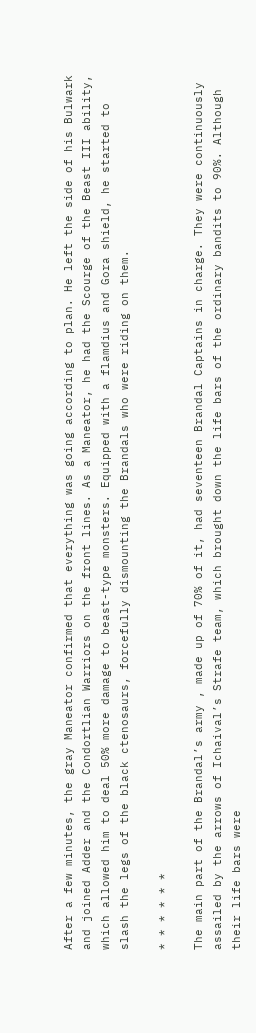After a few minutes, the gray Maneator confirmed that everything was going according to plan. He left the side of his Bulwark and joined Adder and the Condortlian Warriors on the front lines. As a Maneator, he had the Scourge of the Beast III ability, which allowed him to deal 50% more damage to beast-type monsters. Equipped with a flamdius and Gora shield, he started to slash the legs of the black ctenosaurs, forcefully dismounting the Brandals who were riding on them.

* * * * * *

The main part of the Brandal’s army , made up of 70% of it, had seventeen Brandal Captains in charge. They were continuously assailed by the arrows of Ichaival’s Strafe team, which brought down the life bars of the ordinary bandits to 90%. Although their life bars were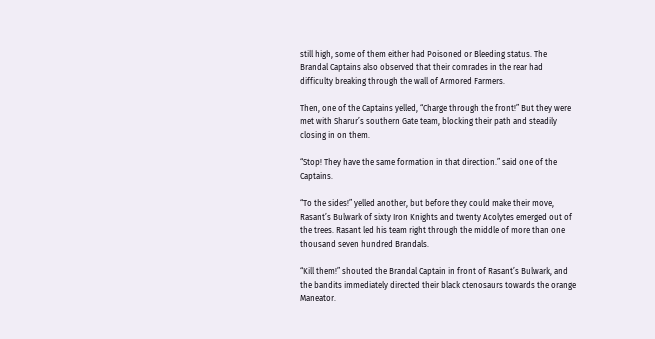still high, some of them either had Poisoned or Bleeding status. The Brandal Captains also observed that their comrades in the rear had difficulty breaking through the wall of Armored Farmers.

Then, one of the Captains yelled, “Charge through the front!” But they were met with Sharur’s southern Gate team, blocking their path and steadily closing in on them.

“Stop! They have the same formation in that direction.” said one of the Captains.

“To the sides!” yelled another, but before they could make their move, Rasant’s Bulwark of sixty Iron Knights and twenty Acolytes emerged out of the trees. Rasant led his team right through the middle of more than one thousand seven hundred Brandals.

“Kill them!” shouted the Brandal Captain in front of Rasant’s Bulwark, and the bandits immediately directed their black ctenosaurs towards the orange Maneator.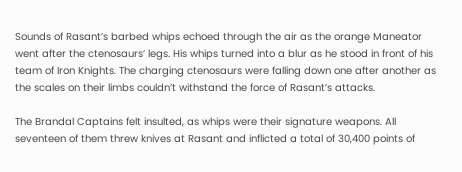Sounds of Rasant’s barbed whips echoed through the air as the orange Maneator went after the ctenosaurs’ legs. His whips turned into a blur as he stood in front of his team of Iron Knights. The charging ctenosaurs were falling down one after another as the scales on their limbs couldn’t withstand the force of Rasant’s attacks.

The Brandal Captains felt insulted, as whips were their signature weapons. All seventeen of them threw knives at Rasant and inflicted a total of 30,400 points of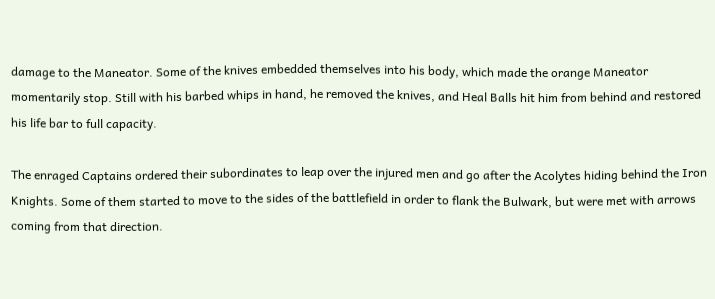damage to the Maneator. Some of the knives embedded themselves into his body, which made the orange Maneator momentarily stop. Still with his barbed whips in hand, he removed the knives, and Heal Balls hit him from behind and restored his life bar to full capacity.

The enraged Captains ordered their subordinates to leap over the injured men and go after the Acolytes hiding behind the Iron Knights. Some of them started to move to the sides of the battlefield in order to flank the Bulwark, but were met with arrows coming from that direction.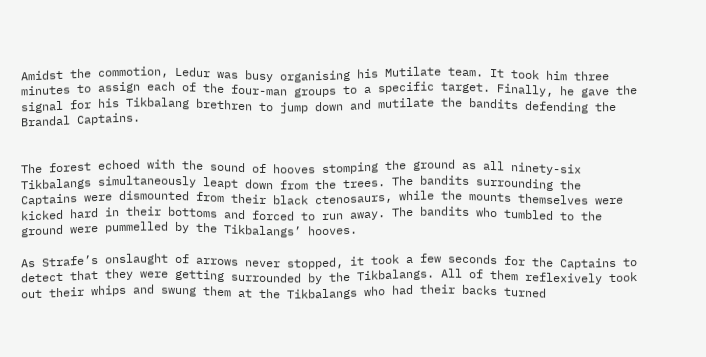Amidst the commotion, Ledur was busy organising his Mutilate team. It took him three minutes to assign each of the four-man groups to a specific target. Finally, he gave the signal for his Tikbalang brethren to jump down and mutilate the bandits defending the Brandal Captains.


The forest echoed with the sound of hooves stomping the ground as all ninety-six Tikbalangs simultaneously leapt down from the trees. The bandits surrounding the Captains were dismounted from their black ctenosaurs, while the mounts themselves were kicked hard in their bottoms and forced to run away. The bandits who tumbled to the ground were pummelled by the Tikbalangs’ hooves.

As Strafe’s onslaught of arrows never stopped, it took a few seconds for the Captains to detect that they were getting surrounded by the Tikbalangs. All of them reflexively took out their whips and swung them at the Tikbalangs who had their backs turned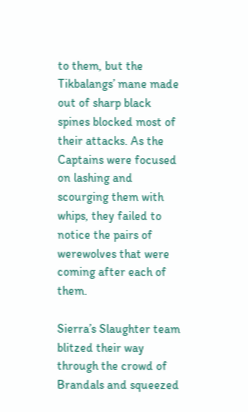to them, but the Tikbalangs’ mane made out of sharp black spines blocked most of their attacks. As the Captains were focused on lashing and scourging them with whips, they failed to notice the pairs of werewolves that were coming after each of them.

Sierra’s Slaughter team blitzed their way through the crowd of Brandals and squeezed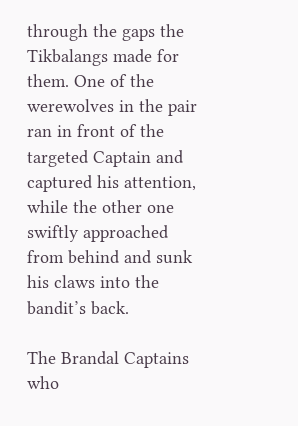through the gaps the Tikbalangs made for them. One of the werewolves in the pair ran in front of the targeted Captain and captured his attention, while the other one swiftly approached from behind and sunk his claws into the bandit’s back.

The Brandal Captains who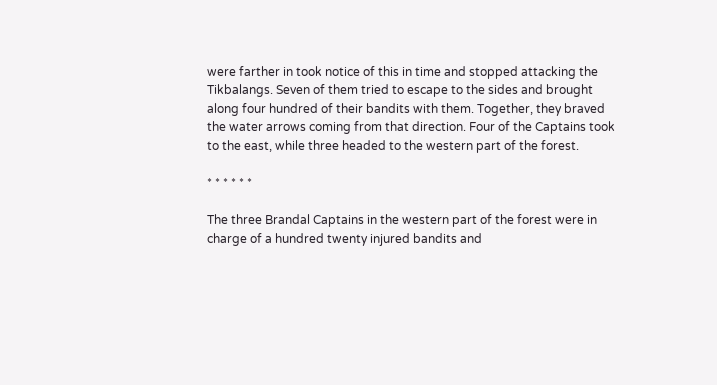were farther in took notice of this in time and stopped attacking the Tikbalangs. Seven of them tried to escape to the sides and brought along four hundred of their bandits with them. Together, they braved the water arrows coming from that direction. Four of the Captains took to the east, while three headed to the western part of the forest.

* * * * * *

The three Brandal Captains in the western part of the forest were in charge of a hundred twenty injured bandits and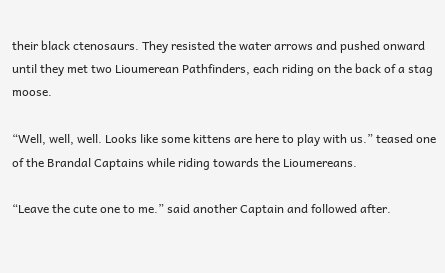their black ctenosaurs. They resisted the water arrows and pushed onward until they met two Lioumerean Pathfinders, each riding on the back of a stag moose.

“Well, well, well. Looks like some kittens are here to play with us.” teased one of the Brandal Captains while riding towards the Lioumereans.

“Leave the cute one to me.” said another Captain and followed after.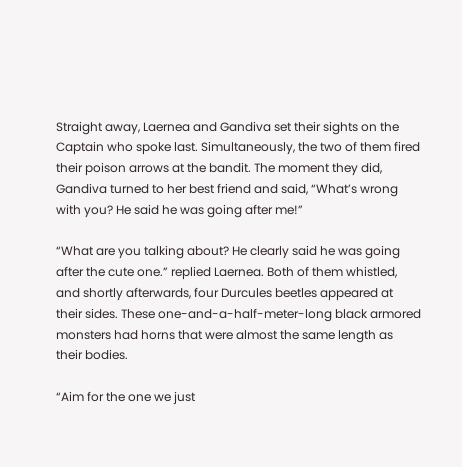Straight away, Laernea and Gandiva set their sights on the Captain who spoke last. Simultaneously, the two of them fired their poison arrows at the bandit. The moment they did, Gandiva turned to her best friend and said, “What’s wrong with you? He said he was going after me!”

“What are you talking about? He clearly said he was going after the cute one.” replied Laernea. Both of them whistled, and shortly afterwards, four Durcules beetles appeared at their sides. These one-and-a-half-meter-long black armored monsters had horns that were almost the same length as their bodies.

“Aim for the one we just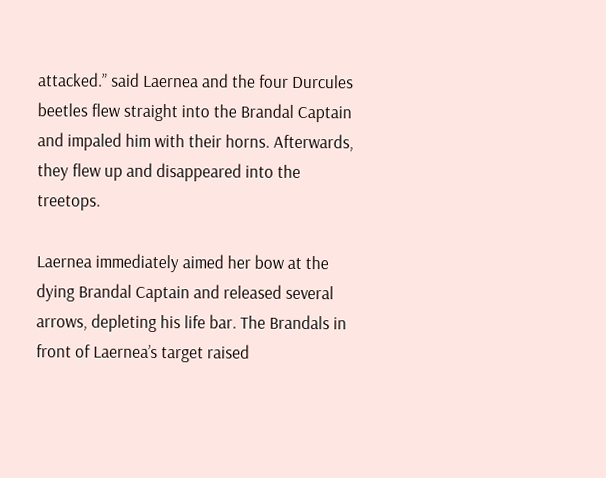attacked.” said Laernea and the four Durcules beetles flew straight into the Brandal Captain and impaled him with their horns. Afterwards, they flew up and disappeared into the treetops.

Laernea immediately aimed her bow at the dying Brandal Captain and released several arrows, depleting his life bar. The Brandals in front of Laernea’s target raised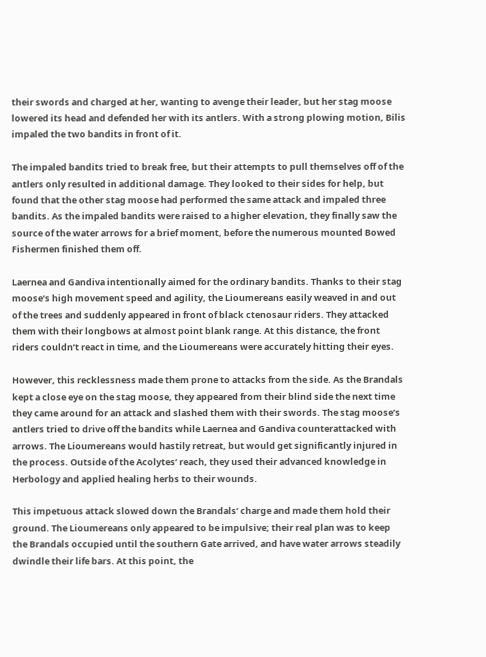their swords and charged at her, wanting to avenge their leader, but her stag moose lowered its head and defended her with its antlers. With a strong plowing motion, Bilis impaled the two bandits in front of it.

The impaled bandits tried to break free, but their attempts to pull themselves off of the antlers only resulted in additional damage. They looked to their sides for help, but found that the other stag moose had performed the same attack and impaled three bandits. As the impaled bandits were raised to a higher elevation, they finally saw the source of the water arrows for a brief moment, before the numerous mounted Bowed Fishermen finished them off.

Laernea and Gandiva intentionally aimed for the ordinary bandits. Thanks to their stag moose’s high movement speed and agility, the Lioumereans easily weaved in and out of the trees and suddenly appeared in front of black ctenosaur riders. They attacked them with their longbows at almost point blank range. At this distance, the front riders couldn’t react in time, and the Lioumereans were accurately hitting their eyes.

However, this recklessness made them prone to attacks from the side. As the Brandals kept a close eye on the stag moose, they appeared from their blind side the next time they came around for an attack and slashed them with their swords. The stag moose’s antlers tried to drive off the bandits while Laernea and Gandiva counterattacked with arrows. The Lioumereans would hastily retreat, but would get significantly injured in the process. Outside of the Acolytes’ reach, they used their advanced knowledge in Herbology and applied healing herbs to their wounds.

This impetuous attack slowed down the Brandals’ charge and made them hold their ground. The Lioumereans only appeared to be impulsive; their real plan was to keep the Brandals occupied until the southern Gate arrived, and have water arrows steadily dwindle their life bars. At this point, the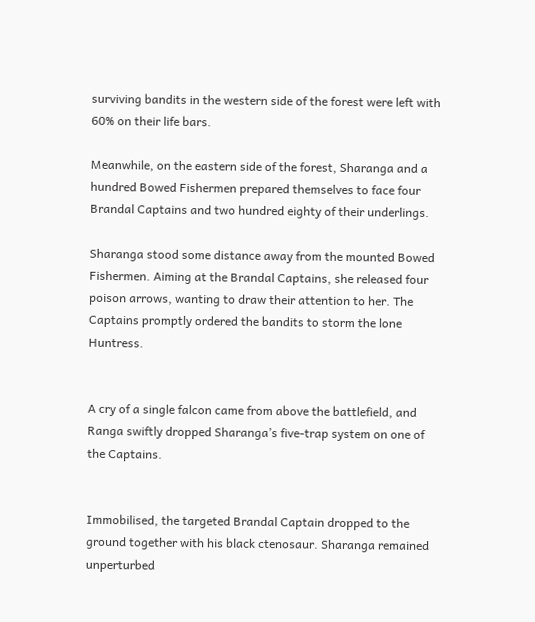surviving bandits in the western side of the forest were left with 60% on their life bars.

Meanwhile, on the eastern side of the forest, Sharanga and a hundred Bowed Fishermen prepared themselves to face four Brandal Captains and two hundred eighty of their underlings.

Sharanga stood some distance away from the mounted Bowed Fishermen. Aiming at the Brandal Captains, she released four poison arrows, wanting to draw their attention to her. The Captains promptly ordered the bandits to storm the lone Huntress.


A cry of a single falcon came from above the battlefield, and Ranga swiftly dropped Sharanga’s five-trap system on one of the Captains.


Immobilised, the targeted Brandal Captain dropped to the ground together with his black ctenosaur. Sharanga remained unperturbed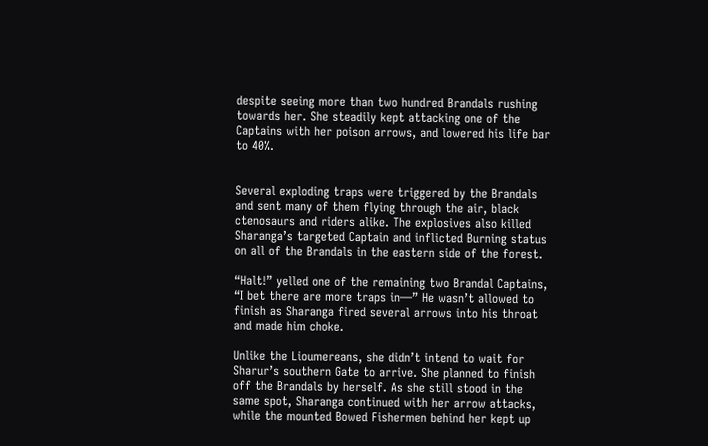despite seeing more than two hundred Brandals rushing towards her. She steadily kept attacking one of the Captains with her poison arrows, and lowered his life bar to 40%.


Several exploding traps were triggered by the Brandals and sent many of them flying through the air, black ctenosaurs and riders alike. The explosives also killed Sharanga’s targeted Captain and inflicted Burning status on all of the Brandals in the eastern side of the forest.

“Halt!” yelled one of the remaining two Brandal Captains, “I bet there are more traps in—” He wasn’t allowed to finish as Sharanga fired several arrows into his throat and made him choke.

Unlike the Lioumereans, she didn’t intend to wait for Sharur’s southern Gate to arrive. She planned to finish off the Brandals by herself. As she still stood in the same spot, Sharanga continued with her arrow attacks, while the mounted Bowed Fishermen behind her kept up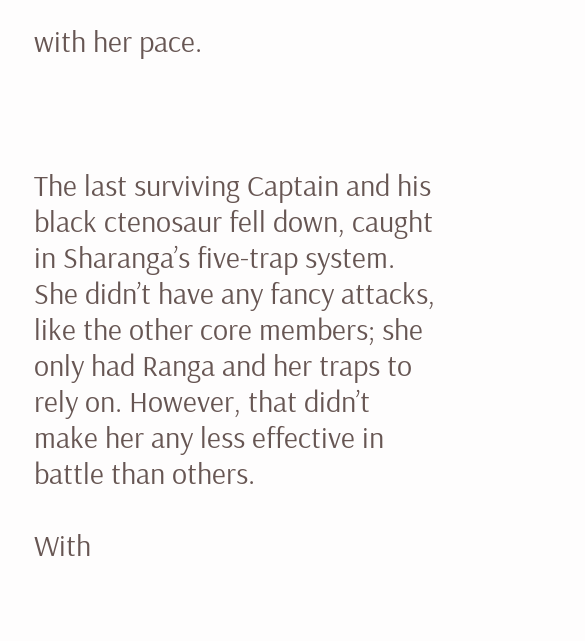with her pace.



The last surviving Captain and his black ctenosaur fell down, caught in Sharanga’s five-trap system. She didn’t have any fancy attacks, like the other core members; she only had Ranga and her traps to rely on. However, that didn’t make her any less effective in battle than others.

With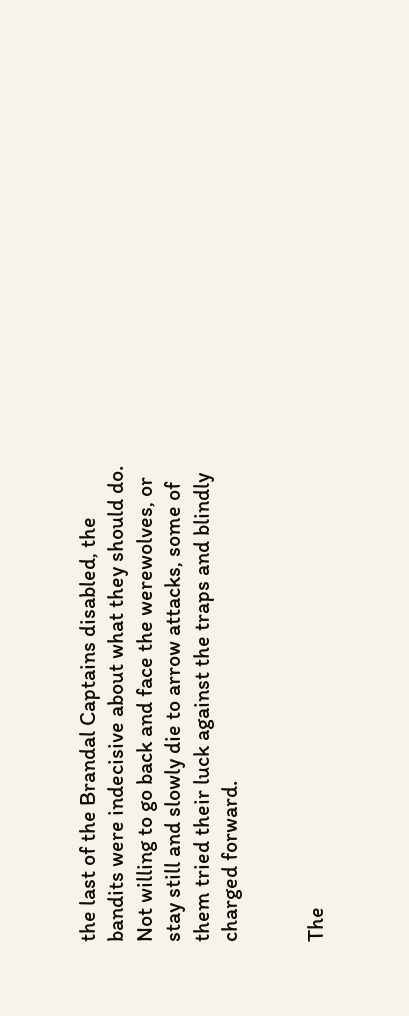the last of the Brandal Captains disabled, the bandits were indecisive about what they should do. Not willing to go back and face the werewolves, or stay still and slowly die to arrow attacks, some of them tried their luck against the traps and blindly charged forward.


The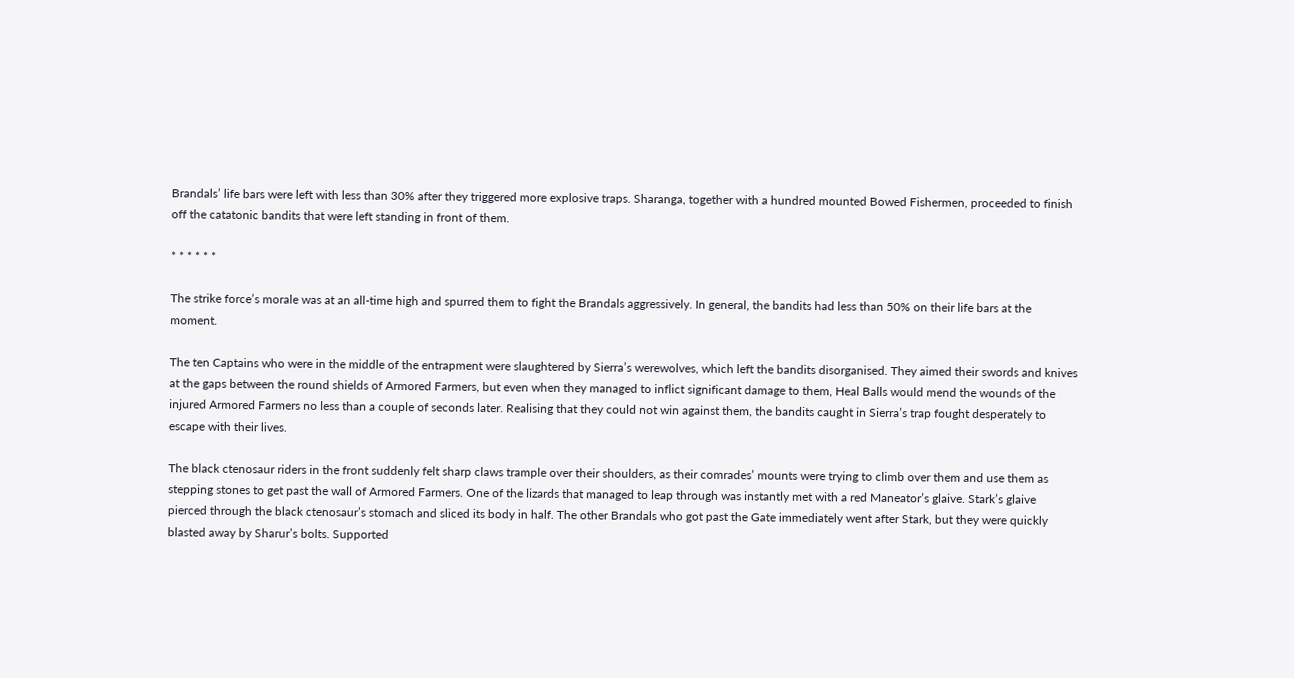Brandals’ life bars were left with less than 30% after they triggered more explosive traps. Sharanga, together with a hundred mounted Bowed Fishermen, proceeded to finish off the catatonic bandits that were left standing in front of them.

* * * * * *

The strike force’s morale was at an all-time high and spurred them to fight the Brandals aggressively. In general, the bandits had less than 50% on their life bars at the moment.

The ten Captains who were in the middle of the entrapment were slaughtered by Sierra’s werewolves, which left the bandits disorganised. They aimed their swords and knives at the gaps between the round shields of Armored Farmers, but even when they managed to inflict significant damage to them, Heal Balls would mend the wounds of the injured Armored Farmers no less than a couple of seconds later. Realising that they could not win against them, the bandits caught in Sierra’s trap fought desperately to escape with their lives.

The black ctenosaur riders in the front suddenly felt sharp claws trample over their shoulders, as their comrades’ mounts were trying to climb over them and use them as stepping stones to get past the wall of Armored Farmers. One of the lizards that managed to leap through was instantly met with a red Maneator’s glaive. Stark’s glaive pierced through the black ctenosaur’s stomach and sliced its body in half. The other Brandals who got past the Gate immediately went after Stark, but they were quickly blasted away by Sharur’s bolts. Supported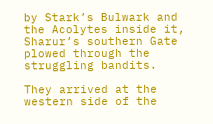by Stark’s Bulwark and the Acolytes inside it, Sharur’s southern Gate plowed through the struggling bandits.

They arrived at the western side of the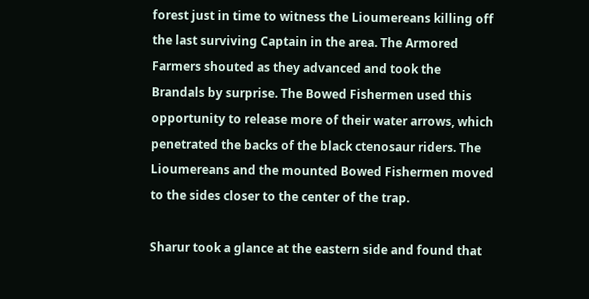forest just in time to witness the Lioumereans killing off the last surviving Captain in the area. The Armored Farmers shouted as they advanced and took the Brandals by surprise. The Bowed Fishermen used this opportunity to release more of their water arrows, which penetrated the backs of the black ctenosaur riders. The Lioumereans and the mounted Bowed Fishermen moved to the sides closer to the center of the trap.

Sharur took a glance at the eastern side and found that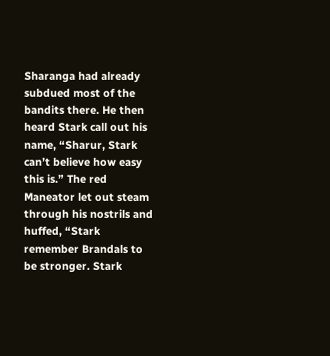Sharanga had already subdued most of the bandits there. He then heard Stark call out his name, “Sharur, Stark can’t believe how easy this is.” The red Maneator let out steam through his nostrils and huffed, “Stark remember Brandals to be stronger. Stark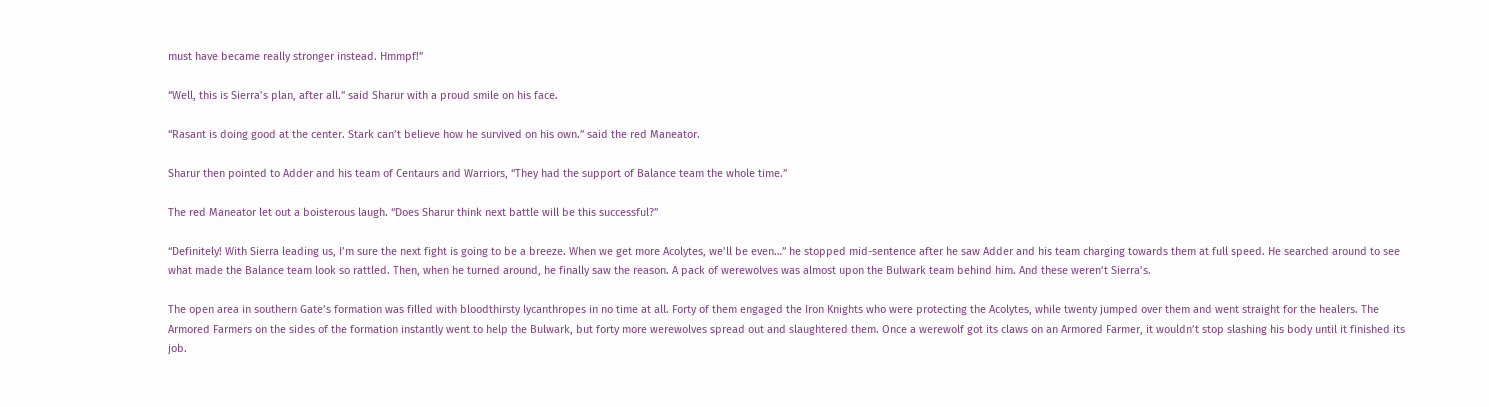must have became really stronger instead. Hmmpf!”

“Well, this is Sierra’s plan, after all.” said Sharur with a proud smile on his face.

“Rasant is doing good at the center. Stark can’t believe how he survived on his own.” said the red Maneator.

Sharur then pointed to Adder and his team of Centaurs and Warriors, “They had the support of Balance team the whole time.”

The red Maneator let out a boisterous laugh. “Does Sharur think next battle will be this successful?”

“Definitely! With Sierra leading us, I’m sure the next fight is going to be a breeze. When we get more Acolytes, we’ll be even…” he stopped mid-sentence after he saw Adder and his team charging towards them at full speed. He searched around to see what made the Balance team look so rattled. Then, when he turned around, he finally saw the reason. A pack of werewolves was almost upon the Bulwark team behind him. And these weren’t Sierra’s.

The open area in southern Gate’s formation was filled with bloodthirsty lycanthropes in no time at all. Forty of them engaged the Iron Knights who were protecting the Acolytes, while twenty jumped over them and went straight for the healers. The Armored Farmers on the sides of the formation instantly went to help the Bulwark, but forty more werewolves spread out and slaughtered them. Once a werewolf got its claws on an Armored Farmer, it wouldn’t stop slashing his body until it finished its job.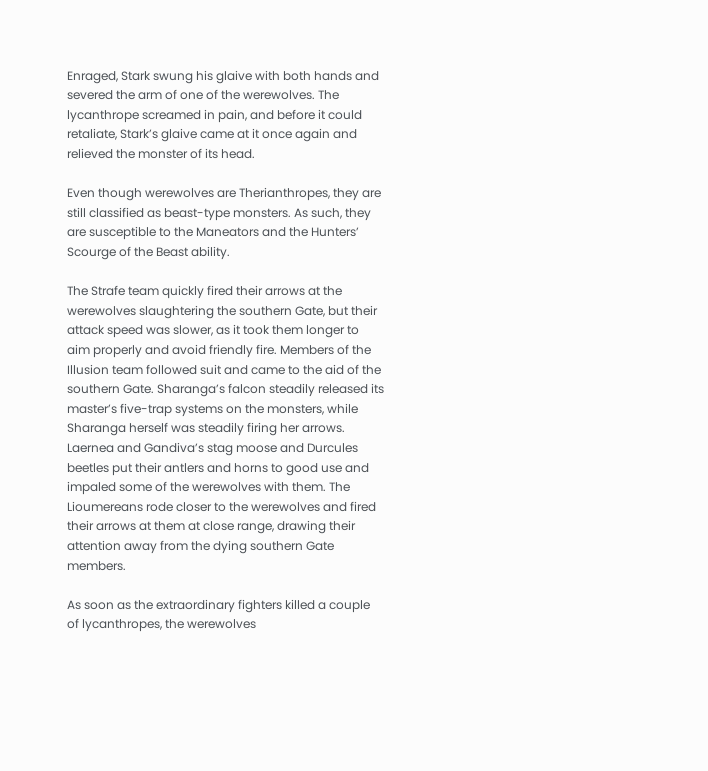Enraged, Stark swung his glaive with both hands and severed the arm of one of the werewolves. The lycanthrope screamed in pain, and before it could retaliate, Stark’s glaive came at it once again and relieved the monster of its head.

Even though werewolves are Therianthropes, they are still classified as beast-type monsters. As such, they are susceptible to the Maneators and the Hunters’ Scourge of the Beast ability.

The Strafe team quickly fired their arrows at the werewolves slaughtering the southern Gate, but their attack speed was slower, as it took them longer to aim properly and avoid friendly fire. Members of the Illusion team followed suit and came to the aid of the southern Gate. Sharanga’s falcon steadily released its master’s five-trap systems on the monsters, while Sharanga herself was steadily firing her arrows. Laernea and Gandiva’s stag moose and Durcules beetles put their antlers and horns to good use and impaled some of the werewolves with them. The Lioumereans rode closer to the werewolves and fired their arrows at them at close range, drawing their attention away from the dying southern Gate members.

As soon as the extraordinary fighters killed a couple of lycanthropes, the werewolves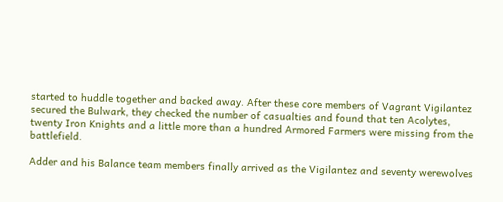started to huddle together and backed away. After these core members of Vagrant Vigilantez secured the Bulwark, they checked the number of casualties and found that ten Acolytes, twenty Iron Knights and a little more than a hundred Armored Farmers were missing from the battlefield.

Adder and his Balance team members finally arrived as the Vigilantez and seventy werewolves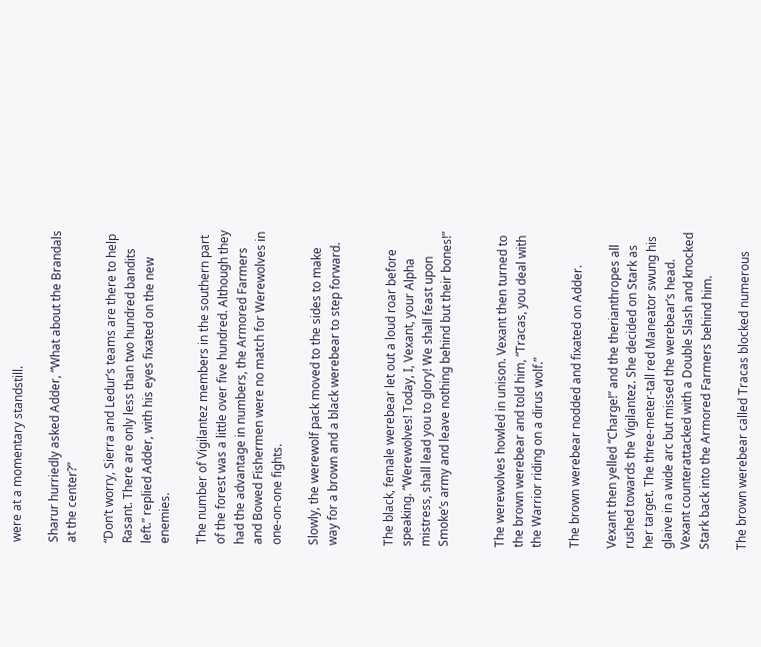were at a momentary standstill.

Sharur hurriedly asked Adder, “What about the Brandals at the center?”

“Don’t worry, Sierra and Ledur’s teams are there to help Rasant. There are only less than two hundred bandits left.” replied Adder, with his eyes fixated on the new enemies.

The number of Vigilantez members in the southern part of the forest was a little over five hundred. Although they had the advantage in numbers, the Armored Farmers and Bowed Fishermen were no match for Werewolves in one-on-one fights.

Slowly, the werewolf pack moved to the sides to make way for a brown and a black werebear to step forward.


The black, female werebear let out a loud roar before speaking. “Werewolves! Today, I, Vexant, your Alpha mistress, shall lead you to glory! We shall feast upon Smoke’s army and leave nothing behind but their bones!”


The werewolves howled in unison. Vexant then turned to the brown werebear and told him, “Tracas, you deal with the Warrior riding on a dirus wolf.”

The brown werebear nodded and fixated on Adder.

Vexant then yelled “Charge!” and the therianthropes all rushed towards the Vigilantez. She decided on Stark as her target. The three-meter-tall red Maneator swung his glaive in a wide arc but missed the werebear’s head. Vexant counterattacked with a Double Slash and knocked Stark back into the Armored Farmers behind him.

The brown werebear called Tracas blocked numerous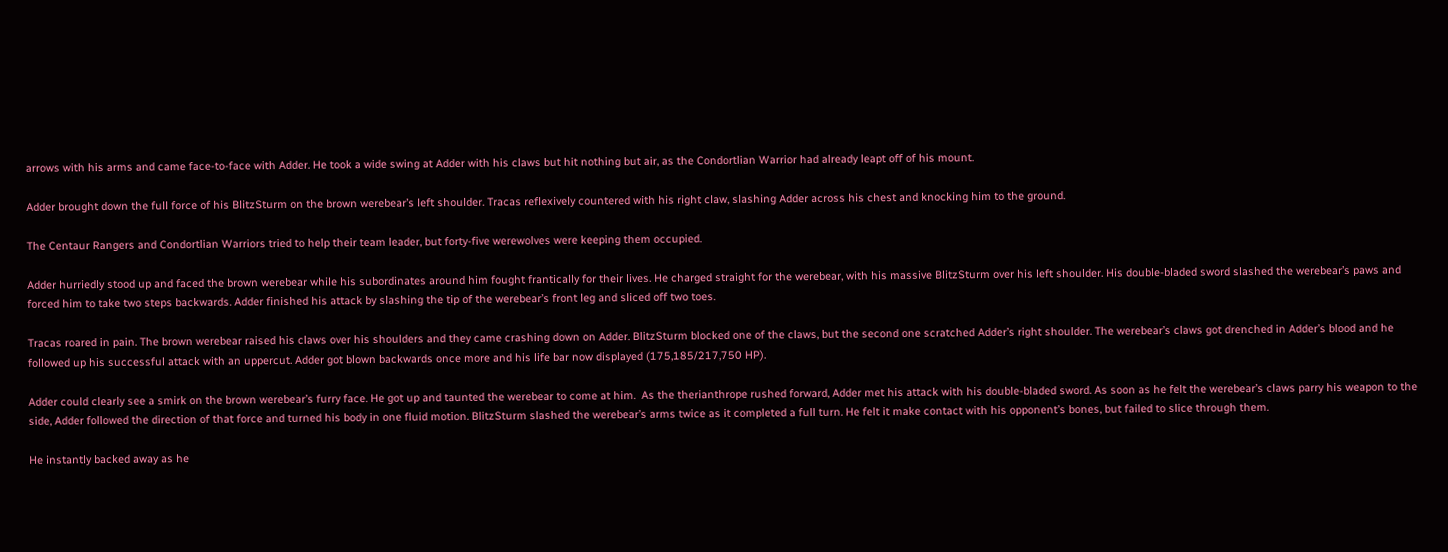arrows with his arms and came face-to-face with Adder. He took a wide swing at Adder with his claws but hit nothing but air, as the Condortlian Warrior had already leapt off of his mount.

Adder brought down the full force of his BlitzSturm on the brown werebear’s left shoulder. Tracas reflexively countered with his right claw, slashing Adder across his chest and knocking him to the ground.

The Centaur Rangers and Condortlian Warriors tried to help their team leader, but forty-five werewolves were keeping them occupied.

Adder hurriedly stood up and faced the brown werebear while his subordinates around him fought frantically for their lives. He charged straight for the werebear, with his massive BlitzSturm over his left shoulder. His double-bladed sword slashed the werebear’s paws and forced him to take two steps backwards. Adder finished his attack by slashing the tip of the werebear’s front leg and sliced off two toes.

Tracas roared in pain. The brown werebear raised his claws over his shoulders and they came crashing down on Adder. BlitzSturm blocked one of the claws, but the second one scratched Adder’s right shoulder. The werebear’s claws got drenched in Adder’s blood and he followed up his successful attack with an uppercut. Adder got blown backwards once more and his life bar now displayed (175,185/217,750 HP).

Adder could clearly see a smirk on the brown werebear’s furry face. He got up and taunted the werebear to come at him.  As the therianthrope rushed forward, Adder met his attack with his double-bladed sword. As soon as he felt the werebear’s claws parry his weapon to the side, Adder followed the direction of that force and turned his body in one fluid motion. BlitzSturm slashed the werebear’s arms twice as it completed a full turn. He felt it make contact with his opponent’s bones, but failed to slice through them.

He instantly backed away as he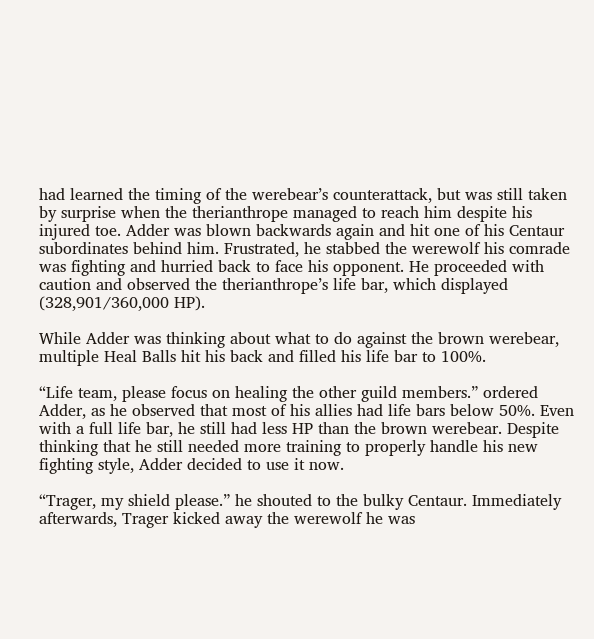had learned the timing of the werebear’s counterattack, but was still taken by surprise when the therianthrope managed to reach him despite his injured toe. Adder was blown backwards again and hit one of his Centaur subordinates behind him. Frustrated, he stabbed the werewolf his comrade was fighting and hurried back to face his opponent. He proceeded with caution and observed the therianthrope’s life bar, which displayed (328,901/360,000 HP).

While Adder was thinking about what to do against the brown werebear, multiple Heal Balls hit his back and filled his life bar to 100%.

“Life team, please focus on healing the other guild members.” ordered Adder, as he observed that most of his allies had life bars below 50%. Even with a full life bar, he still had less HP than the brown werebear. Despite thinking that he still needed more training to properly handle his new fighting style, Adder decided to use it now.

“Trager, my shield please.” he shouted to the bulky Centaur. Immediately afterwards, Trager kicked away the werewolf he was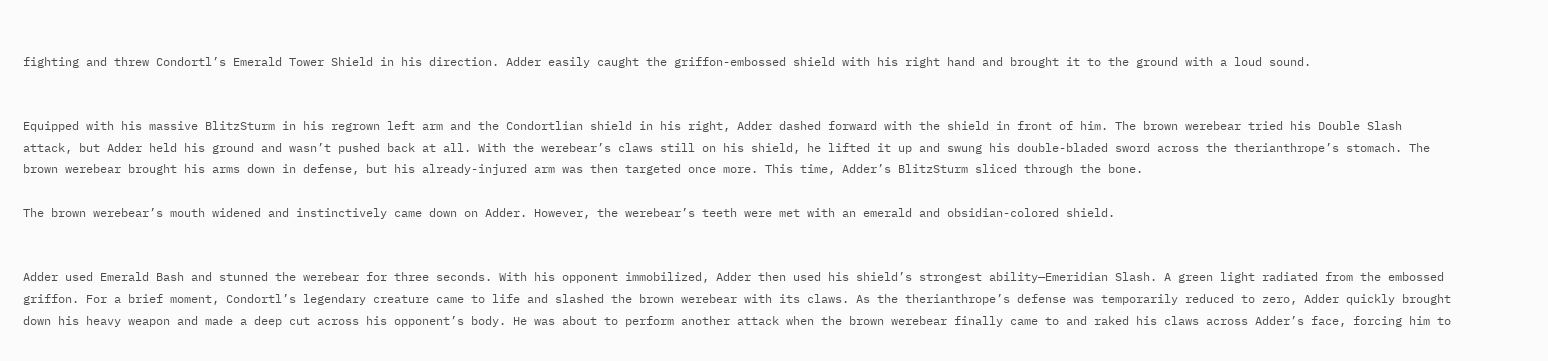fighting and threw Condortl’s Emerald Tower Shield in his direction. Adder easily caught the griffon-embossed shield with his right hand and brought it to the ground with a loud sound.


Equipped with his massive BlitzSturm in his regrown left arm and the Condortlian shield in his right, Adder dashed forward with the shield in front of him. The brown werebear tried his Double Slash attack, but Adder held his ground and wasn’t pushed back at all. With the werebear’s claws still on his shield, he lifted it up and swung his double-bladed sword across the therianthrope’s stomach. The brown werebear brought his arms down in defense, but his already-injured arm was then targeted once more. This time, Adder’s BlitzSturm sliced through the bone.

The brown werebear’s mouth widened and instinctively came down on Adder. However, the werebear’s teeth were met with an emerald and obsidian-colored shield.


Adder used Emerald Bash and stunned the werebear for three seconds. With his opponent immobilized, Adder then used his shield’s strongest ability—Emeridian Slash. A green light radiated from the embossed griffon. For a brief moment, Condortl’s legendary creature came to life and slashed the brown werebear with its claws. As the therianthrope’s defense was temporarily reduced to zero, Adder quickly brought down his heavy weapon and made a deep cut across his opponent’s body. He was about to perform another attack when the brown werebear finally came to and raked his claws across Adder’s face, forcing him to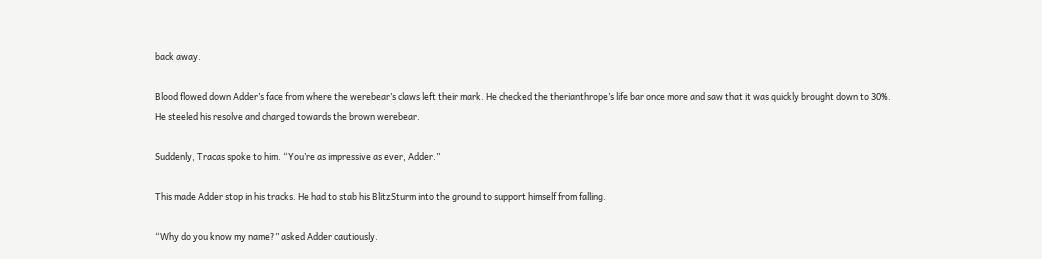back away.

Blood flowed down Adder’s face from where the werebear’s claws left their mark. He checked the therianthrope’s life bar once more and saw that it was quickly brought down to 30%. He steeled his resolve and charged towards the brown werebear.

Suddenly, Tracas spoke to him. “You’re as impressive as ever, Adder.”

This made Adder stop in his tracks. He had to stab his BlitzSturm into the ground to support himself from falling.

“Why do you know my name?” asked Adder cautiously.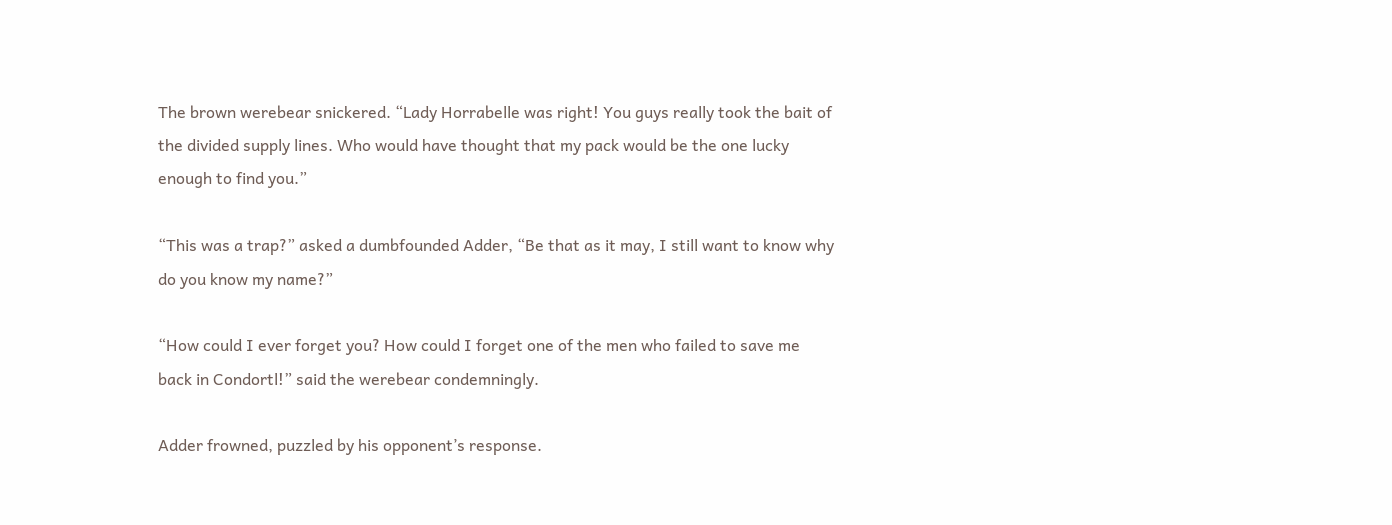The brown werebear snickered. “Lady Horrabelle was right! You guys really took the bait of the divided supply lines. Who would have thought that my pack would be the one lucky enough to find you.”

“This was a trap?” asked a dumbfounded Adder, “Be that as it may, I still want to know why do you know my name?”

“How could I ever forget you? How could I forget one of the men who failed to save me back in Condortl!” said the werebear condemningly.

Adder frowned, puzzled by his opponent’s response.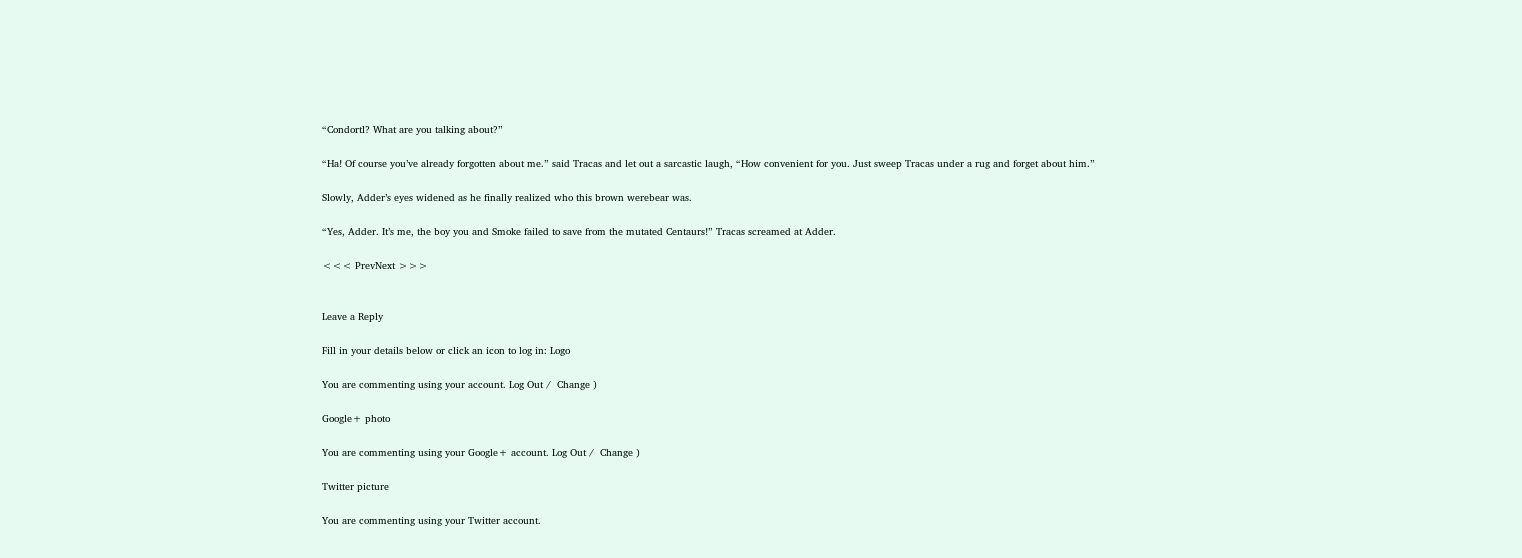“Condortl? What are you talking about?”

“Ha! Of course you’ve already forgotten about me.” said Tracas and let out a sarcastic laugh, “How convenient for you. Just sweep Tracas under a rug and forget about him.”

Slowly, Adder’s eyes widened as he finally realized who this brown werebear was.

“Yes, Adder. It’s me, the boy you and Smoke failed to save from the mutated Centaurs!” Tracas screamed at Adder.

<<< PrevNext >>>


Leave a Reply

Fill in your details below or click an icon to log in: Logo

You are commenting using your account. Log Out /  Change )

Google+ photo

You are commenting using your Google+ account. Log Out /  Change )

Twitter picture

You are commenting using your Twitter account.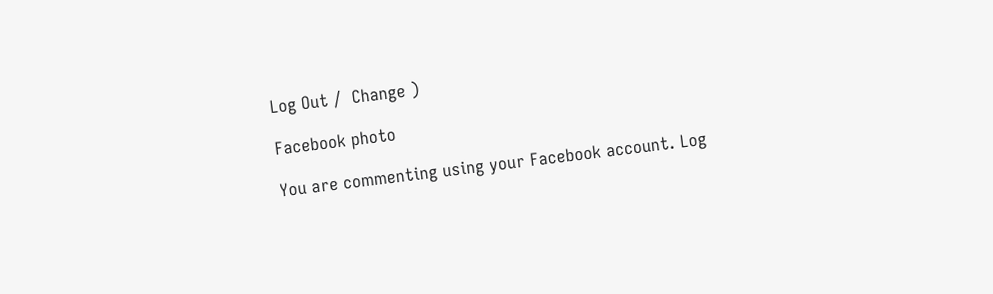Log Out /  Change )

Facebook photo

You are commenting using your Facebook account. Log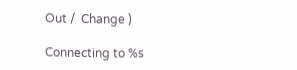Out /  Change )

Connecting to %s